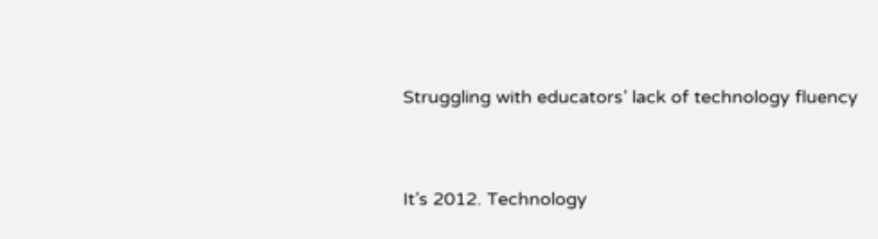Struggling with educators’ lack of technology fluency


It’s 2012. Technology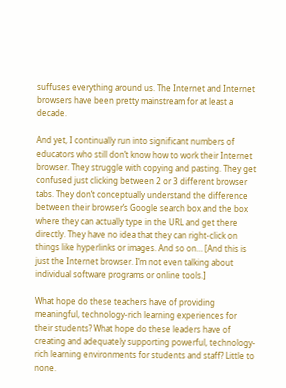suffuses everything around us. The Internet and Internet browsers have been pretty mainstream for at least a decade.

And yet, I continually run into significant numbers of educators who still don’t know how to work their Internet browser. They struggle with copying and pasting. They get confused just clicking between 2 or 3 different browser tabs. They don’t conceptually understand the difference between their browser’s Google search box and the box where they can actually type in the URL and get there directly. They have no idea that they can right-click on things like hyperlinks or images. And so on… [And this is just the Internet browser. I’m not even talking about individual software programs or online tools.]

What hope do these teachers have of providing meaningful, technology-rich learning experiences for their students? What hope do these leaders have of creating and adequately supporting powerful, technology-rich learning environments for students and staff? Little to none.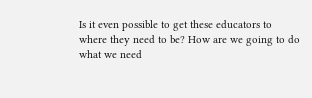Is it even possible to get these educators to where they need to be? How are we going to do what we need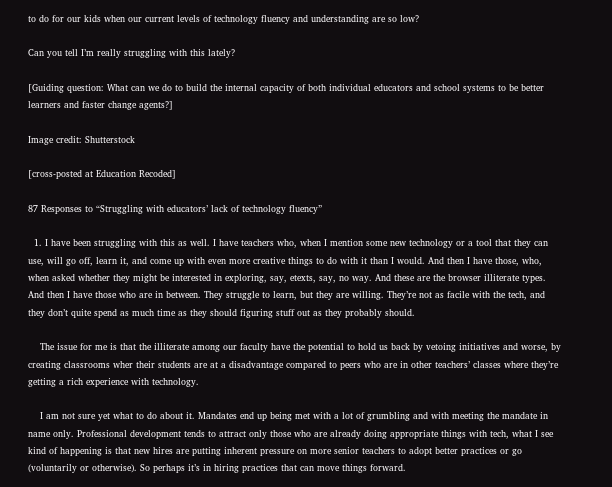to do for our kids when our current levels of technology fluency and understanding are so low?

Can you tell I’m really struggling with this lately?

[Guiding question: What can we do to build the internal capacity of both individual educators and school systems to be better learners and faster change agents?]

Image credit: Shutterstock

[cross-posted at Education Recoded]

87 Responses to “Struggling with educators’ lack of technology fluency”

  1. I have been struggling with this as well. I have teachers who, when I mention some new technology or a tool that they can use, will go off, learn it, and come up with even more creative things to do with it than I would. And then I have those, who, when asked whether they might be interested in exploring, say, etexts, say, no way. And these are the browser illiterate types. And then I have those who are in between. They struggle to learn, but they are willing. They’re not as facile with the tech, and they don’t quite spend as much time as they should figuring stuff out as they probably should.

    The issue for me is that the illiterate among our faculty have the potential to hold us back by vetoing initiatives and worse, by creating classrooms wher their students are at a disadvantage compared to peers who are in other teachers’ classes where they’re getting a rich experience with technology.

    I am not sure yet what to do about it. Mandates end up being met with a lot of grumbling and with meeting the mandate in name only. Professional development tends to attract only those who are already doing appropriate things with tech, what I see kind of happening is that new hires are putting inherent pressure on more senior teachers to adopt better practices or go (voluntarily or otherwise). So perhaps it’s in hiring practices that can move things forward.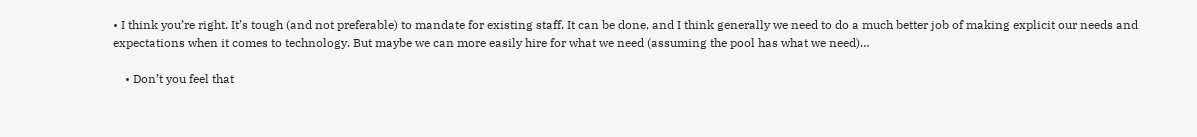• I think you’re right. It’s tough (and not preferable) to mandate for existing staff. It can be done, and I think generally we need to do a much better job of making explicit our needs and expectations when it comes to technology. But maybe we can more easily hire for what we need (assuming the pool has what we need)…

    • Don’t you feel that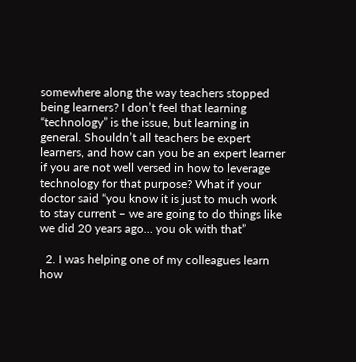somewhere along the way teachers stopped being learners? I don’t feel that learning “technology” is the issue, but learning in general. Shouldn’t all teachers be expert learners, and how can you be an expert learner if you are not well versed in how to leverage technology for that purpose? What if your doctor said “you know it is just to much work to stay current – we are going to do things like we did 20 years ago… you ok with that”

  2. I was helping one of my colleagues learn how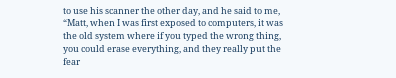to use his scanner the other day, and he said to me, “Matt, when I was first exposed to computers, it was the old system where if you typed the wrong thing, you could erase everything, and they really put the fear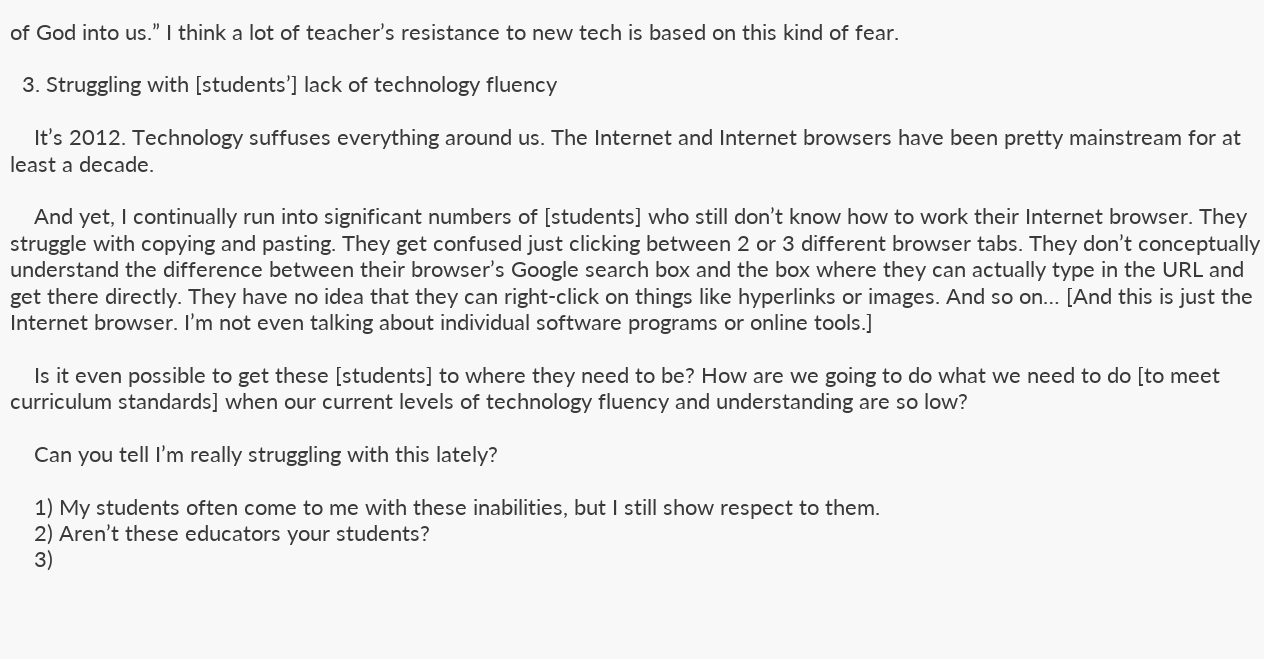of God into us.” I think a lot of teacher’s resistance to new tech is based on this kind of fear.

  3. Struggling with [students’] lack of technology fluency

    It’s 2012. Technology suffuses everything around us. The Internet and Internet browsers have been pretty mainstream for at least a decade.

    And yet, I continually run into significant numbers of [students] who still don’t know how to work their Internet browser. They struggle with copying and pasting. They get confused just clicking between 2 or 3 different browser tabs. They don’t conceptually understand the difference between their browser’s Google search box and the box where they can actually type in the URL and get there directly. They have no idea that they can right-click on things like hyperlinks or images. And so on… [And this is just the Internet browser. I’m not even talking about individual software programs or online tools.]

    Is it even possible to get these [students] to where they need to be? How are we going to do what we need to do [to meet curriculum standards] when our current levels of technology fluency and understanding are so low?

    Can you tell I’m really struggling with this lately?

    1) My students often come to me with these inabilities, but I still show respect to them.
    2) Aren’t these educators your students?
    3)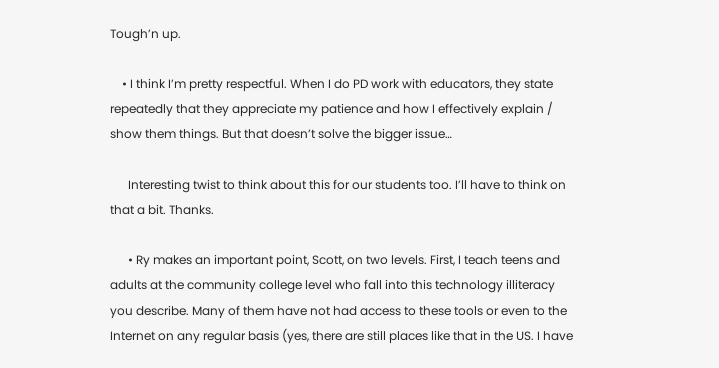Tough’n up.

    • I think I’m pretty respectful. When I do PD work with educators, they state repeatedly that they appreciate my patience and how I effectively explain / show them things. But that doesn’t solve the bigger issue…

      Interesting twist to think about this for our students too. I’ll have to think on that a bit. Thanks.

      • Ry makes an important point, Scott, on two levels. First, I teach teens and adults at the community college level who fall into this technology illiteracy you describe. Many of them have not had access to these tools or even to the Internet on any regular basis (yes, there are still places like that in the US. I have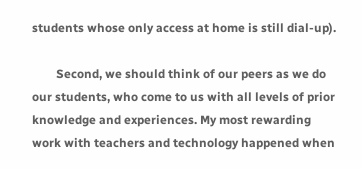students whose only access at home is still dial-up).

        Second, we should think of our peers as we do our students, who come to us with all levels of prior knowledge and experiences. My most rewarding work with teachers and technology happened when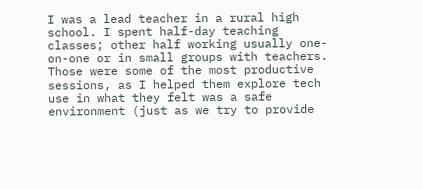I was a lead teacher in a rural high school. I spent half-day teaching classes; other half working usually one-on-one or in small groups with teachers. Those were some of the most productive sessions, as I helped them explore tech use in what they felt was a safe environment (just as we try to provide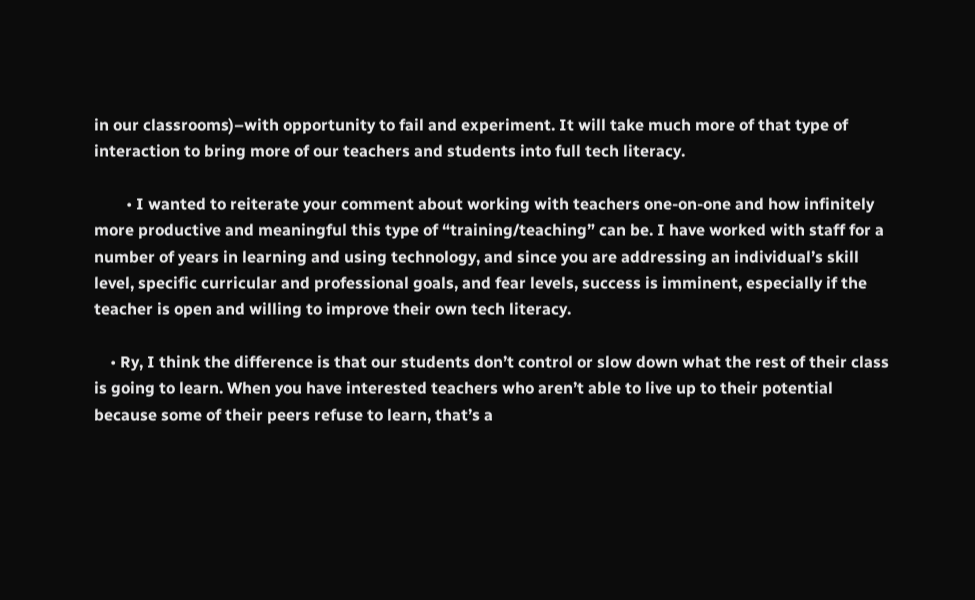in our classrooms)–with opportunity to fail and experiment. It will take much more of that type of interaction to bring more of our teachers and students into full tech literacy.

        • I wanted to reiterate your comment about working with teachers one-on-one and how infinitely more productive and meaningful this type of “training/teaching” can be. I have worked with staff for a number of years in learning and using technology, and since you are addressing an individual’s skill level, specific curricular and professional goals, and fear levels, success is imminent, especially if the teacher is open and willing to improve their own tech literacy.

    • Ry, I think the difference is that our students don’t control or slow down what the rest of their class is going to learn. When you have interested teachers who aren’t able to live up to their potential because some of their peers refuse to learn, that’s a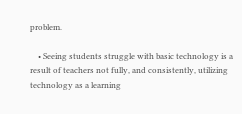problem.

    • Seeing students struggle with basic technology is a result of teachers not fully, and consistently, utilizing technology as a learning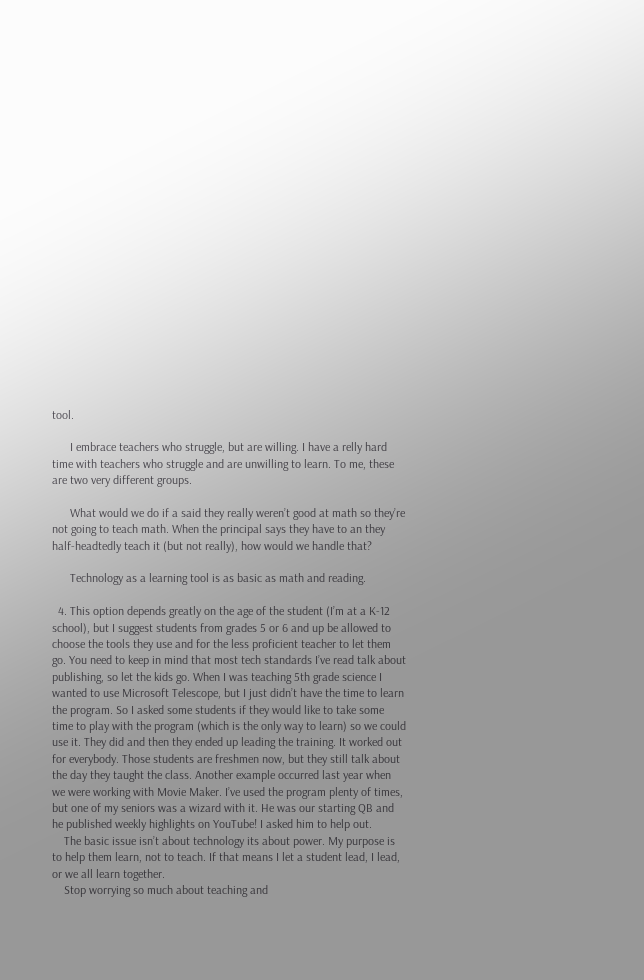tool.

      I embrace teachers who struggle, but are willing. I have a relly hard time with teachers who struggle and are unwilling to learn. To me, these are two very different groups.

      What would we do if a said they really weren’t good at math so they’re not going to teach math. When the principal says they have to an they half-headtedly teach it (but not really), how would we handle that?

      Technology as a learning tool is as basic as math and reading.

  4. This option depends greatly on the age of the student (I’m at a K-12 school), but I suggest students from grades 5 or 6 and up be allowed to choose the tools they use and for the less proficient teacher to let them go. You need to keep in mind that most tech standards I’ve read talk about publishing, so let the kids go. When I was teaching 5th grade science I wanted to use Microsoft Telescope, but I just didn’t have the time to learn the program. So I asked some students if they would like to take some time to play with the program (which is the only way to learn) so we could use it. They did and then they ended up leading the training. It worked out for everybody. Those students are freshmen now, but they still talk about the day they taught the class. Another example occurred last year when we were working with Movie Maker. I’ve used the program plenty of times, but one of my seniors was a wizard with it. He was our starting QB and he published weekly highlights on YouTube! I asked him to help out.
    The basic issue isn’t about technology its about power. My purpose is to help them learn, not to teach. If that means I let a student lead, I lead, or we all learn together.
    Stop worrying so much about teaching and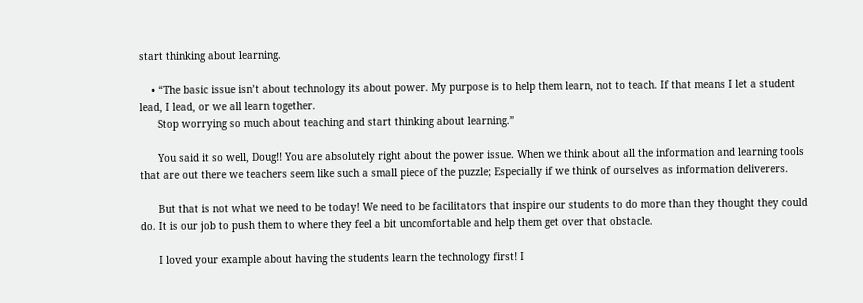start thinking about learning.

    • “The basic issue isn’t about technology its about power. My purpose is to help them learn, not to teach. If that means I let a student lead, I lead, or we all learn together.
      Stop worrying so much about teaching and start thinking about learning.”

      You said it so well, Doug!! You are absolutely right about the power issue. When we think about all the information and learning tools that are out there we teachers seem like such a small piece of the puzzle; Especially if we think of ourselves as information deliverers.

      But that is not what we need to be today! We need to be facilitators that inspire our students to do more than they thought they could do. It is our job to push them to where they feel a bit uncomfortable and help them get over that obstacle.

      I loved your example about having the students learn the technology first! I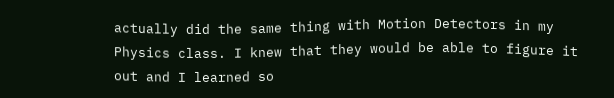actually did the same thing with Motion Detectors in my Physics class. I knew that they would be able to figure it out and I learned so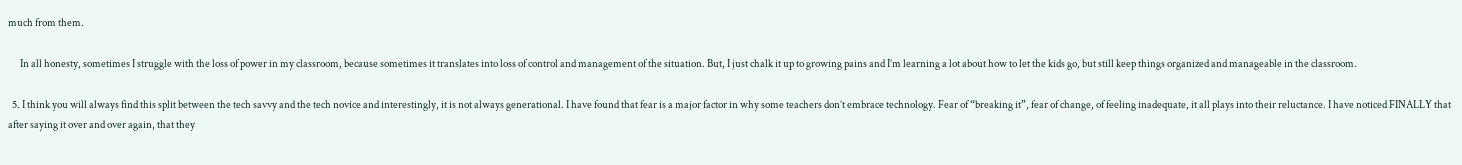much from them.

      In all honesty, sometimes I struggle with the loss of power in my classroom, because sometimes it translates into loss of control and management of the situation. But, I just chalk it up to growing pains and I’m learning a lot about how to let the kids go, but still keep things organized and manageable in the classroom.

  5. I think you will always find this split between the tech savvy and the tech novice and interestingly, it is not always generational. I have found that fear is a major factor in why some teachers don’t embrace technology. Fear of “breaking it”, fear of change, of feeling inadequate, it all plays into their reluctance. I have noticed FINALLY that after saying it over and over again, that they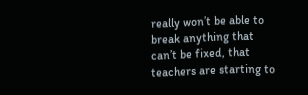really won’t be able to break anything that can’t be fixed, that teachers are starting to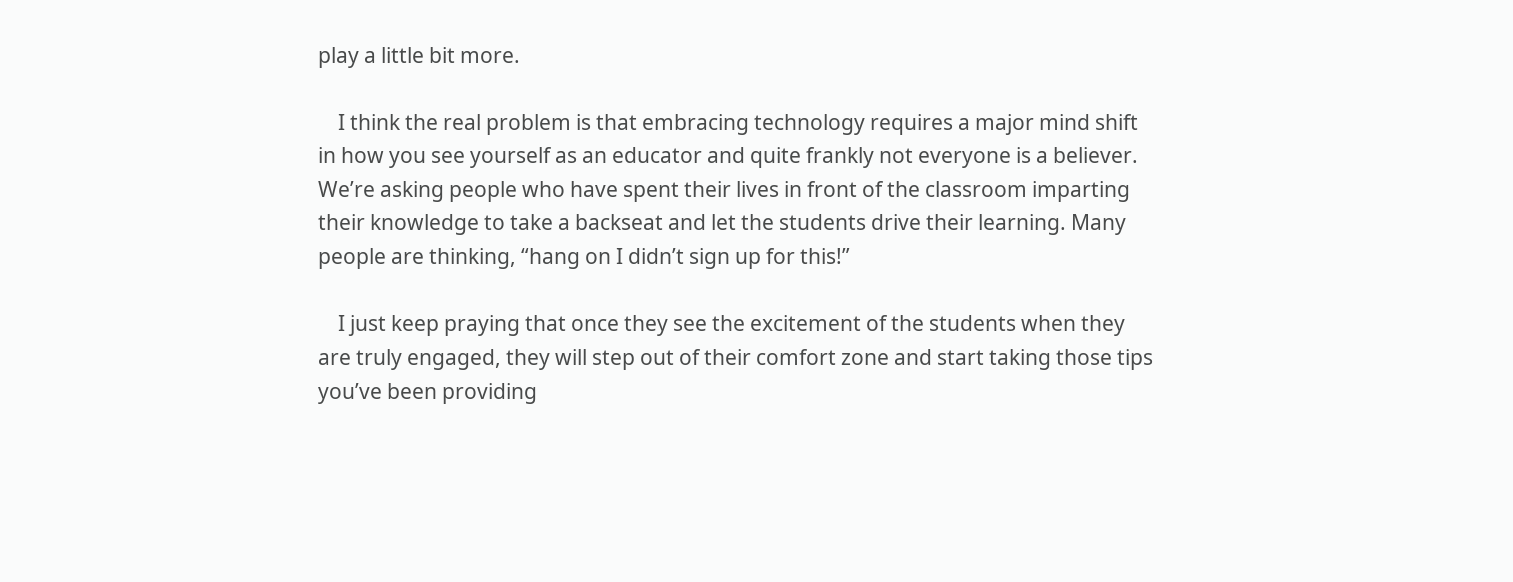play a little bit more.

    I think the real problem is that embracing technology requires a major mind shift in how you see yourself as an educator and quite frankly not everyone is a believer. We’re asking people who have spent their lives in front of the classroom imparting their knowledge to take a backseat and let the students drive their learning. Many people are thinking, “hang on I didn’t sign up for this!”

    I just keep praying that once they see the excitement of the students when they are truly engaged, they will step out of their comfort zone and start taking those tips you’ve been providing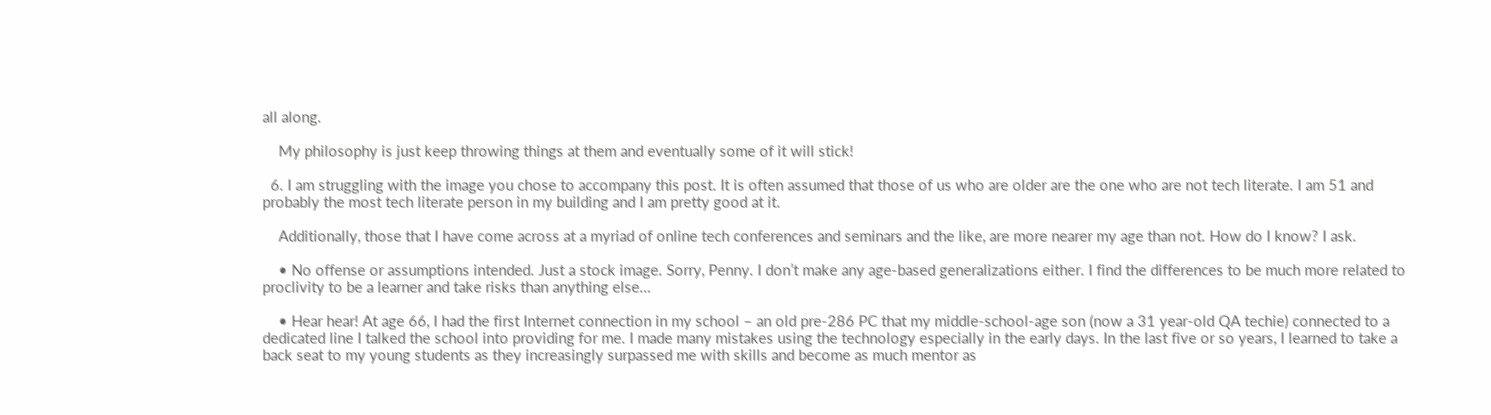all along.

    My philosophy is just keep throwing things at them and eventually some of it will stick!

  6. I am struggling with the image you chose to accompany this post. It is often assumed that those of us who are older are the one who are not tech literate. I am 51 and probably the most tech literate person in my building and I am pretty good at it.

    Additionally, those that I have come across at a myriad of online tech conferences and seminars and the like, are more nearer my age than not. How do I know? I ask.

    • No offense or assumptions intended. Just a stock image. Sorry, Penny. I don’t make any age-based generalizations either. I find the differences to be much more related to proclivity to be a learner and take risks than anything else…

    • Hear hear! At age 66, I had the first Internet connection in my school – an old pre-286 PC that my middle-school-age son (now a 31 year-old QA techie) connected to a dedicated line I talked the school into providing for me. I made many mistakes using the technology especially in the early days. In the last five or so years, I learned to take a back seat to my young students as they increasingly surpassed me with skills and become as much mentor as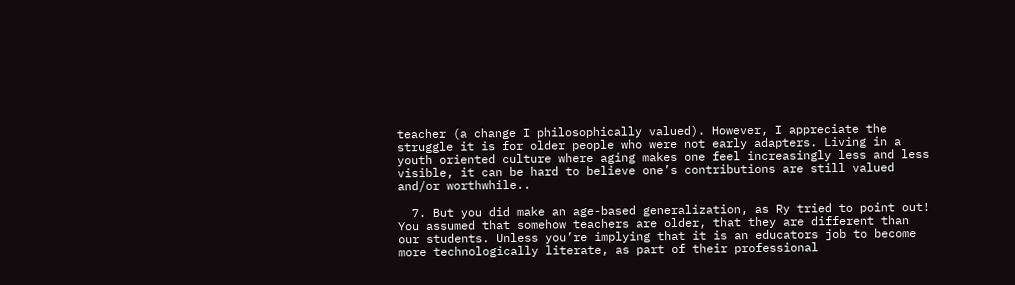teacher (a change I philosophically valued). However, I appreciate the struggle it is for older people who were not early adapters. Living in a youth oriented culture where aging makes one feel increasingly less and less visible, it can be hard to believe one’s contributions are still valued and/or worthwhile..

  7. But you did make an age-based generalization, as Ry tried to point out! You assumed that somehow teachers are older, that they are different than our students. Unless you’re implying that it is an educators job to become more technologically literate, as part of their professional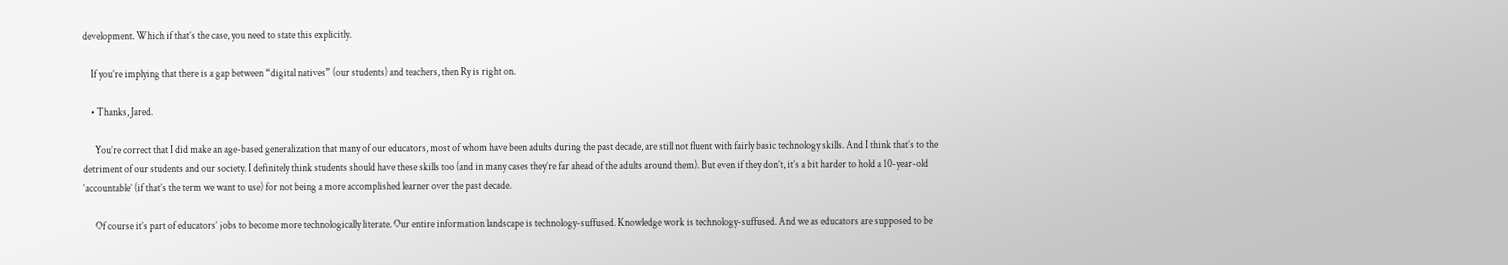development. Which if that’s the case, you need to state this explicitly.

    If you’re implying that there is a gap between “digital natives” (our students) and teachers, then Ry is right on.

    • Thanks, Jared.

      You’re correct that I did make an age-based generalization that many of our educators, most of whom have been adults during the past decade, are still not fluent with fairly basic technology skills. And I think that’s to the detriment of our students and our society. I definitely think students should have these skills too (and in many cases they’re far ahead of the adults around them). But even if they don’t, it’s a bit harder to hold a 10-year-old ‘accountable’ (if that’s the term we want to use) for not being a more accomplished learner over the past decade.

      Of course it’s part of educators’ jobs to become more technologically literate. Our entire information landscape is technology-suffused. Knowledge work is technology-suffused. And we as educators are supposed to be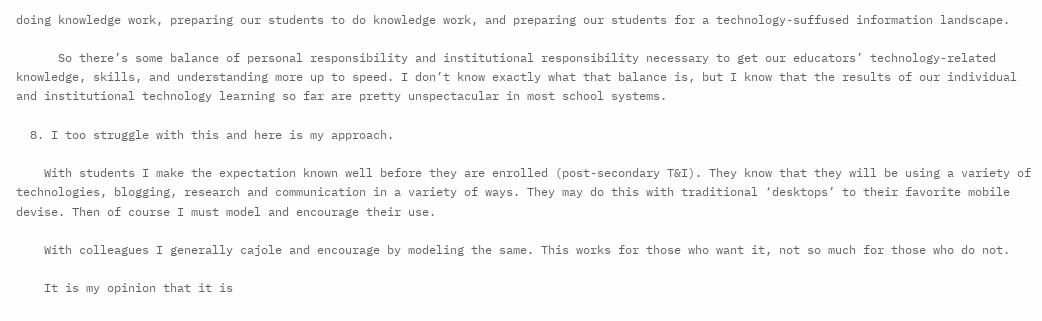doing knowledge work, preparing our students to do knowledge work, and preparing our students for a technology-suffused information landscape.

      So there’s some balance of personal responsibility and institutional responsibility necessary to get our educators’ technology-related knowledge, skills, and understanding more up to speed. I don’t know exactly what that balance is, but I know that the results of our individual and institutional technology learning so far are pretty unspectacular in most school systems.

  8. I too struggle with this and here is my approach.

    With students I make the expectation known well before they are enrolled (post-secondary T&I). They know that they will be using a variety of technologies, blogging, research and communication in a variety of ways. They may do this with traditional ‘desktops’ to their favorite mobile devise. Then of course I must model and encourage their use.

    With colleagues I generally cajole and encourage by modeling the same. This works for those who want it, not so much for those who do not.

    It is my opinion that it is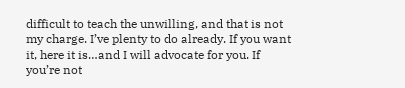difficult to teach the unwilling, and that is not my charge. I’ve plenty to do already. If you want it, here it is…and I will advocate for you. If you’re not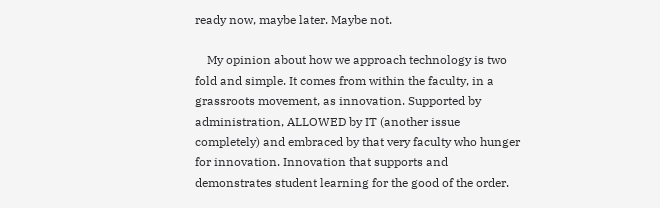ready now, maybe later. Maybe not.

    My opinion about how we approach technology is two fold and simple. It comes from within the faculty, in a grassroots movement, as innovation. Supported by administration, ALLOWED by IT (another issue completely) and embraced by that very faculty who hunger for innovation. Innovation that supports and demonstrates student learning for the good of the order.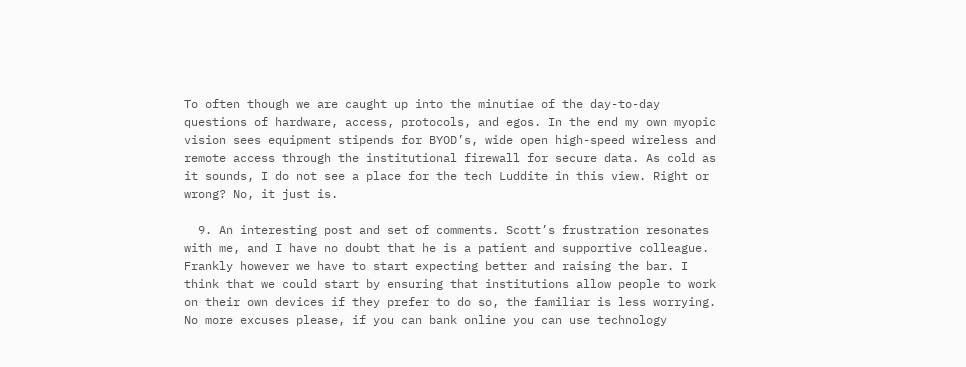To often though we are caught up into the minutiae of the day-to-day questions of hardware, access, protocols, and egos. In the end my own myopic vision sees equipment stipends for BYOD’s, wide open high-speed wireless and remote access through the institutional firewall for secure data. As cold as it sounds, I do not see a place for the tech Luddite in this view. Right or wrong? No, it just is.

  9. An interesting post and set of comments. Scott’s frustration resonates with me, and I have no doubt that he is a patient and supportive colleague. Frankly however we have to start expecting better and raising the bar. I think that we could start by ensuring that institutions allow people to work on their own devices if they prefer to do so, the familiar is less worrying. No more excuses please, if you can bank online you can use technology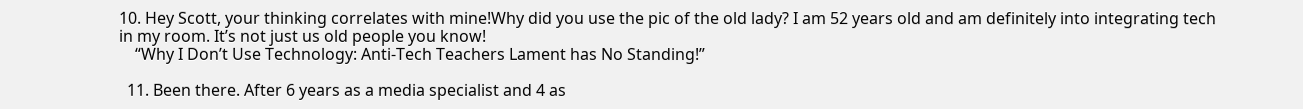10. Hey Scott, your thinking correlates with mine!Why did you use the pic of the old lady? I am 52 years old and am definitely into integrating tech in my room. It’s not just us old people you know!
    “Why I Don’t Use Technology: Anti-Tech Teachers Lament has No Standing!”

  11. Been there. After 6 years as a media specialist and 4 as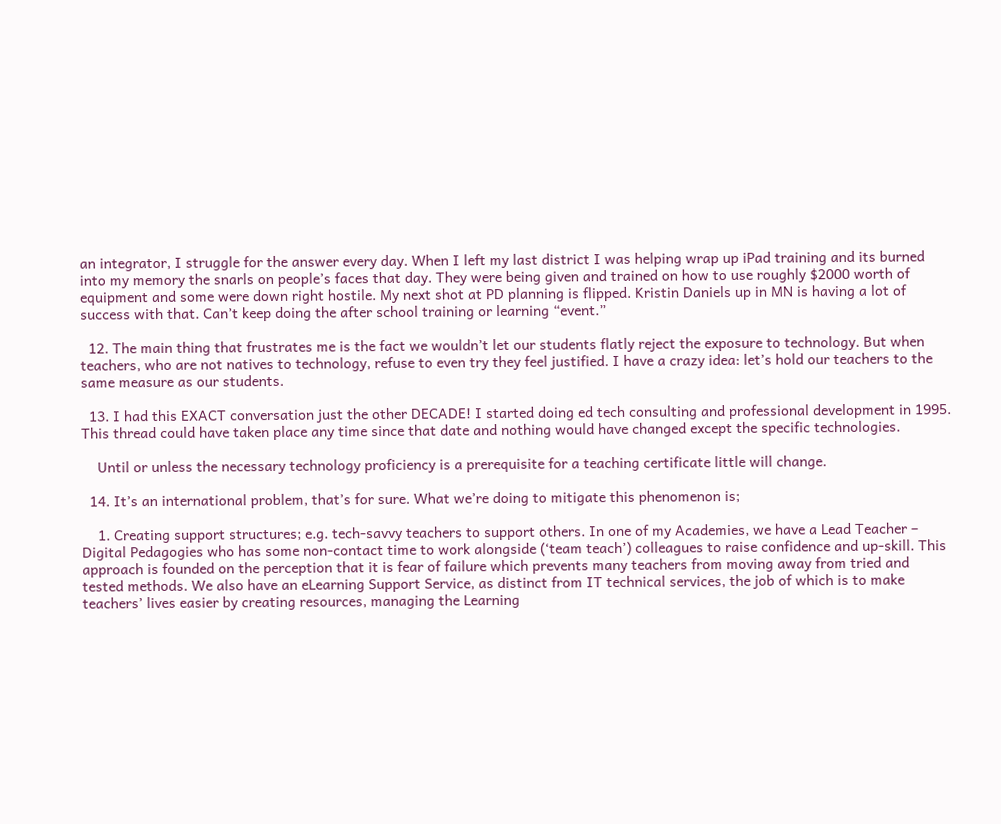an integrator, I struggle for the answer every day. When I left my last district I was helping wrap up iPad training and its burned into my memory the snarls on people’s faces that day. They were being given and trained on how to use roughly $2000 worth of equipment and some were down right hostile. My next shot at PD planning is flipped. Kristin Daniels up in MN is having a lot of success with that. Can’t keep doing the after school training or learning “event.”

  12. The main thing that frustrates me is the fact we wouldn’t let our students flatly reject the exposure to technology. But when teachers, who are not natives to technology, refuse to even try they feel justified. I have a crazy idea: let’s hold our teachers to the same measure as our students.

  13. I had this EXACT conversation just the other DECADE! I started doing ed tech consulting and professional development in 1995. This thread could have taken place any time since that date and nothing would have changed except the specific technologies.

    Until or unless the necessary technology proficiency is a prerequisite for a teaching certificate little will change.

  14. It’s an international problem, that’s for sure. What we’re doing to mitigate this phenomenon is;

    1. Creating support structures; e.g. tech-savvy teachers to support others. In one of my Academies, we have a Lead Teacher – Digital Pedagogies who has some non-contact time to work alongside (‘team teach’) colleagues to raise confidence and up-skill. This approach is founded on the perception that it is fear of failure which prevents many teachers from moving away from tried and tested methods. We also have an eLearning Support Service, as distinct from IT technical services, the job of which is to make teachers’ lives easier by creating resources, managing the Learning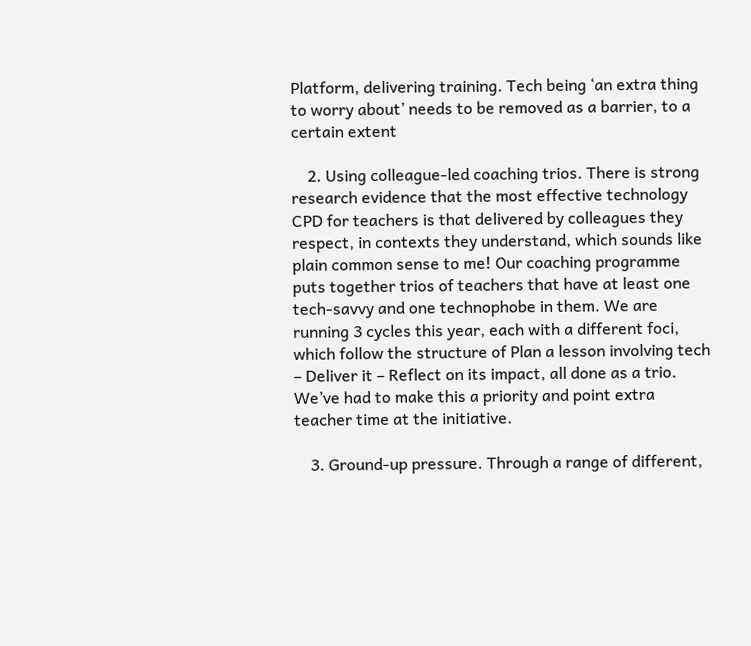Platform, delivering training. Tech being ‘an extra thing to worry about’ needs to be removed as a barrier, to a certain extent

    2. Using colleague-led coaching trios. There is strong research evidence that the most effective technology CPD for teachers is that delivered by colleagues they respect, in contexts they understand, which sounds like plain common sense to me! Our coaching programme puts together trios of teachers that have at least one tech-savvy and one technophobe in them. We are running 3 cycles this year, each with a different foci, which follow the structure of Plan a lesson involving tech – Deliver it – Reflect on its impact, all done as a trio. We’ve had to make this a priority and point extra teacher time at the initiative.

    3. Ground-up pressure. Through a range of different,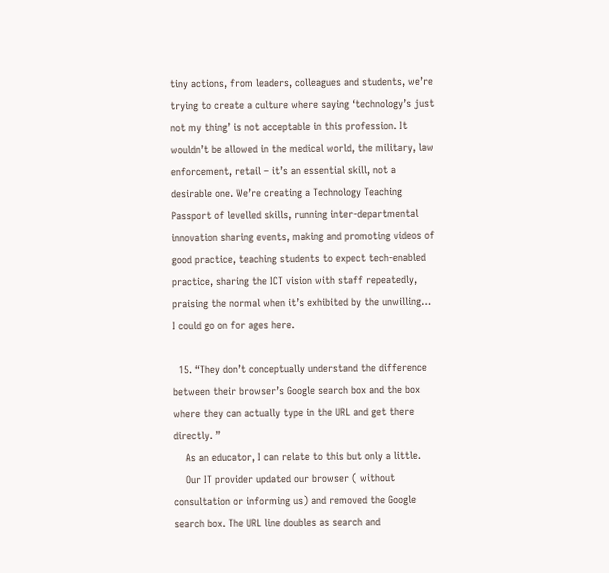tiny actions, from leaders, colleagues and students, we’re trying to create a culture where saying ‘technology’s just not my thing’ is not acceptable in this profession. It wouldn’t be allowed in the medical world, the military, law enforcement, retail – it’s an essential skill, not a desirable one. We’re creating a Technology Teaching Passport of levelled skills, running inter-departmental innovation sharing events, making and promoting videos of good practice, teaching students to expect tech-enabled practice, sharing the ICT vision with staff repeatedly, praising the normal when it’s exhibited by the unwilling… I could go on for ages here.

  15. “They don’t conceptually understand the difference between their browser’s Google search box and the box where they can actually type in the URL and get there directly. ”
    As an educator, I can relate to this but only a little.
    Our IT provider updated our browser ( without consultation or informing us) and removed the Google search box. The URL line doubles as search and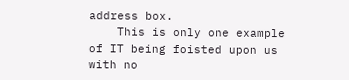address box.
    This is only one example of IT being foisted upon us with no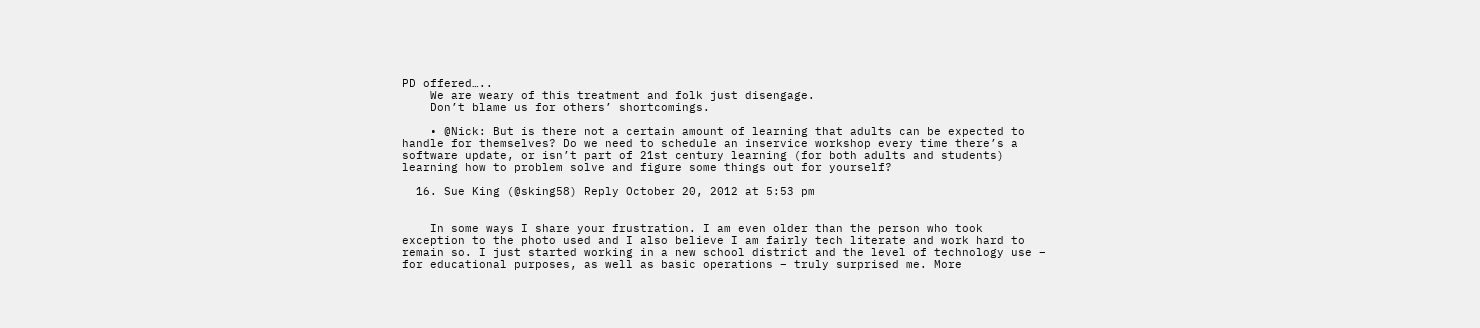PD offered…..
    We are weary of this treatment and folk just disengage.
    Don’t blame us for others’ shortcomings.

    • @Nick: But is there not a certain amount of learning that adults can be expected to handle for themselves? Do we need to schedule an inservice workshop every time there’s a software update, or isn’t part of 21st century learning (for both adults and students) learning how to problem solve and figure some things out for yourself?

  16. Sue King (@sking58) Reply October 20, 2012 at 5:53 pm


    In some ways I share your frustration. I am even older than the person who took exception to the photo used and I also believe I am fairly tech literate and work hard to remain so. I just started working in a new school district and the level of technology use – for educational purposes, as well as basic operations – truly surprised me. More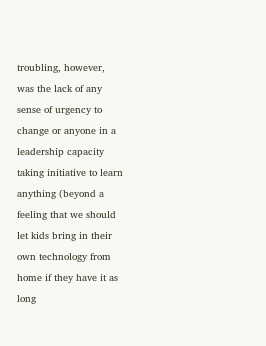troubling, however, was the lack of any sense of urgency to change or anyone in a leadership capacity taking initiative to learn anything (beyond a feeling that we should let kids bring in their own technology from home if they have it as long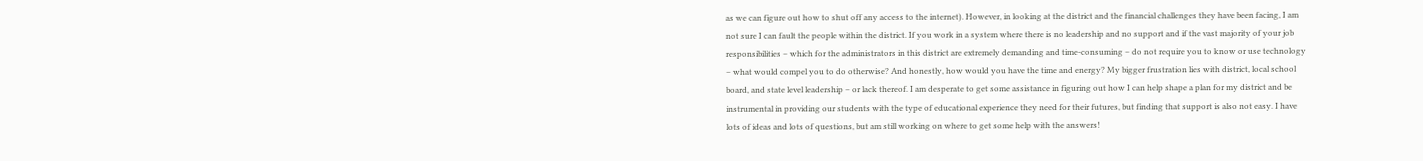as we can figure out how to shut off any access to the internet). However, in looking at the district and the financial challenges they have been facing, I am not sure I can fault the people within the district. If you work in a system where there is no leadership and no support and if the vast majority of your job responsibilities – which for the administrators in this district are extremely demanding and time-consuming – do not require you to know or use technology – what would compel you to do otherwise? And honestly, how would you have the time and energy? My bigger frustration lies with district, local school board, and state level leadership – or lack thereof. I am desperate to get some assistance in figuring out how I can help shape a plan for my district and be instrumental in providing our students with the type of educational experience they need for their futures, but finding that support is also not easy. I have lots of ideas and lots of questions, but am still working on where to get some help with the answers!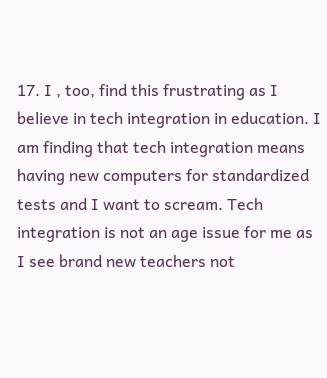17. I , too, find this frustrating as I believe in tech integration in education. I am finding that tech integration means having new computers for standardized tests and I want to scream. Tech integration is not an age issue for me as I see brand new teachers not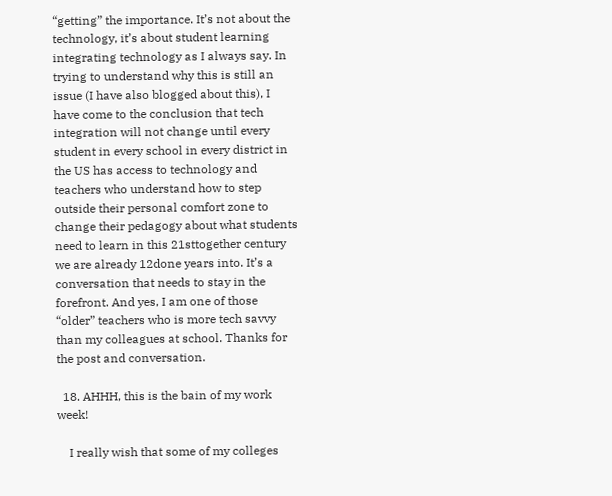“getting” the importance. It’s not about the technology, it’s about student learning integrating technology as I always say. In trying to understand why this is still an issue (I have also blogged about this), I have come to the conclusion that tech integration will not change until every student in every school in every district in the US has access to technology and teachers who understand how to step outside their personal comfort zone to change their pedagogy about what students need to learn in this 21sttogether century we are already 12done years into. It’s a conversation that needs to stay in the forefront. And yes, I am one of those “older” teachers who is more tech savvy than my colleagues at school. Thanks for the post and conversation.

  18. AHHH, this is the bain of my work week!

    I really wish that some of my colleges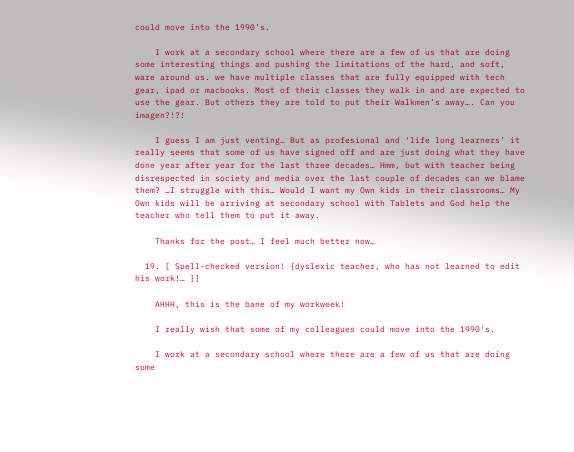could move into the 1990’s.

    I work at a secondary school where there are a few of us that are doing some interesting things and pushing the limitations of the hard, and soft, ware around us. we have multiple classes that are fully equipped with tech gear, ipad or macbooks. Most of their classes they walk in and are expected to use the gear. But others they are told to put their Walkmen’s away…. Can you imagen?!?!

    I guess I am just venting… But as profesional and ‘life long learners’ it really seems that some of us have signed off and are just doing what they have done year after year for the last three decades… Hmm, but with teacher being disrespected in society and media over the last couple of decades can we blame them? …I struggle with this… Would I want my Own kids in their classrooms… My Own kids will be arriving at secondary school with Tablets and God help the teacher who tell them to put it away.

    Thanks for the post… I feel much better now…

  19. [ Spell-checked version! {dyslexic teacher, who has not learned to edit his work!… }]

    AHHH, this is the bane of my workweek!

    I really wish that some of my colleagues could move into the 1990′s.

    I work at a secondary school where there are a few of us that are doing some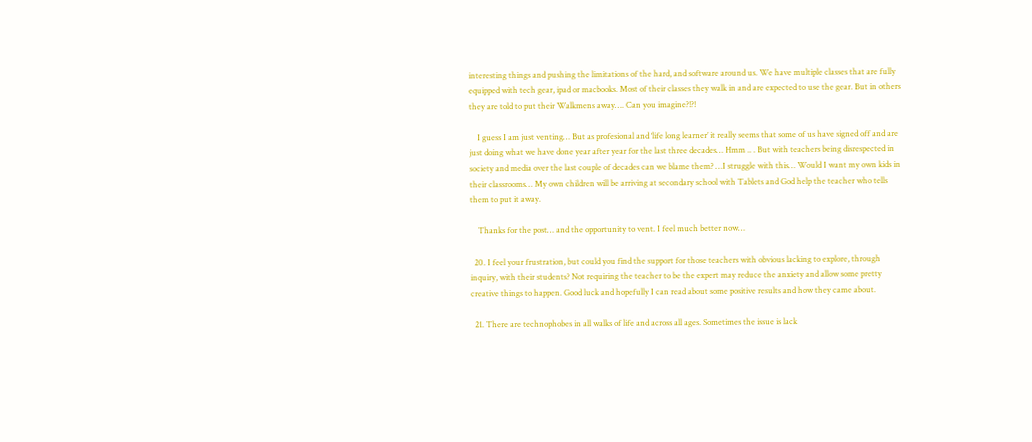interesting things and pushing the limitations of the hard, and software around us. We have multiple classes that are fully equipped with tech gear, ipad or macbooks. Most of their classes they walk in and are expected to use the gear. But in others they are told to put their Walkmens away…. Can you imagine?!?!

    I guess I am just venting… But as profesional and ‘life long learner’ it really seems that some of us have signed off and are just doing what we have done year after year for the last three decades… Hmm .. . But with teachers being disrespected in society and media over the last couple of decades can we blame them? …I struggle with this… Would I want my own kids in their classrooms… My own children will be arriving at secondary school with Tablets and God help the teacher who tells them to put it away.

    Thanks for the post… and the opportunity to vent. I feel much better now…

  20. I feel your frustration, but could you find the support for those teachers with obvious lacking to explore, through inquiry, with their students? Not requiring the teacher to be the expert may reduce the anxiety and allow some pretty creative things to happen. Good luck and hopefully I can read about some positive results and how they came about.

  21. There are technophobes in all walks of life and across all ages. Sometimes the issue is lack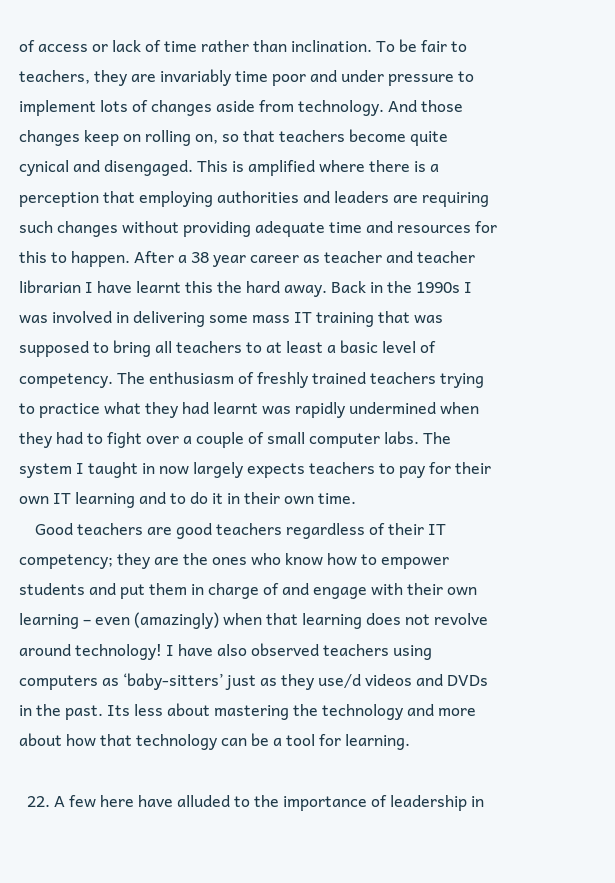of access or lack of time rather than inclination. To be fair to teachers, they are invariably time poor and under pressure to implement lots of changes aside from technology. And those changes keep on rolling on, so that teachers become quite cynical and disengaged. This is amplified where there is a perception that employing authorities and leaders are requiring such changes without providing adequate time and resources for this to happen. After a 38 year career as teacher and teacher librarian I have learnt this the hard away. Back in the 1990s I was involved in delivering some mass IT training that was supposed to bring all teachers to at least a basic level of competency. The enthusiasm of freshly trained teachers trying to practice what they had learnt was rapidly undermined when they had to fight over a couple of small computer labs. The system I taught in now largely expects teachers to pay for their own IT learning and to do it in their own time.
    Good teachers are good teachers regardless of their IT competency; they are the ones who know how to empower students and put them in charge of and engage with their own learning – even (amazingly) when that learning does not revolve around technology! I have also observed teachers using computers as ‘baby-sitters’ just as they use/d videos and DVDs in the past. Its less about mastering the technology and more about how that technology can be a tool for learning.

  22. A few here have alluded to the importance of leadership in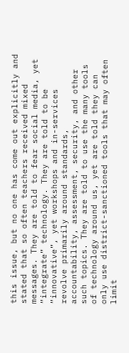this issue, but no one has come out explicitly and stated that so often teachers received mixed messages. They are told to fear social media, yet “integrate” technology. They are told to be “innovative”, yet workshops and in-services revolve primarily around standards, accountability, assessment, security, and other such topics. They are told to use the many tools of technology around us, yet are told they can only use district-sanctioned tools that may often limit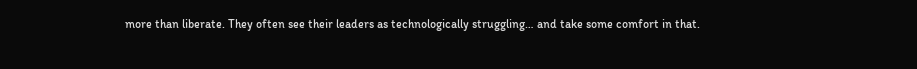more than liberate. They often see their leaders as technologically struggling… and take some comfort in that.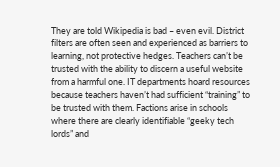They are told Wikipedia is bad – even evil. District filters are often seen and experienced as barriers to learning, not protective hedges. Teachers can’t be trusted with the ability to discern a useful website from a harmful one. IT departments hoard resources because teachers haven’t had sufficient “training” to be trusted with them. Factions arise in schools where there are clearly identifiable “geeky tech lords” and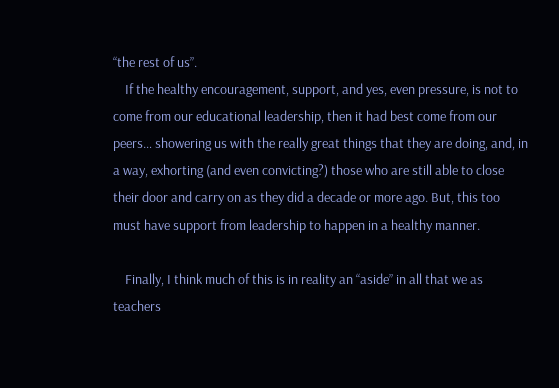“the rest of us”.
    If the healthy encouragement, support, and yes, even pressure, is not to come from our educational leadership, then it had best come from our peers… showering us with the really great things that they are doing, and, in a way, exhorting (and even convicting?) those who are still able to close their door and carry on as they did a decade or more ago. But, this too must have support from leadership to happen in a healthy manner.

    Finally, I think much of this is in reality an “aside” in all that we as teachers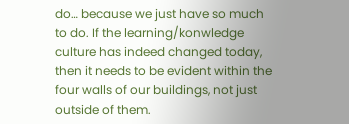do… because we just have so much to do. If the learning/konwledge culture has indeed changed today, then it needs to be evident within the four walls of our buildings, not just outside of them.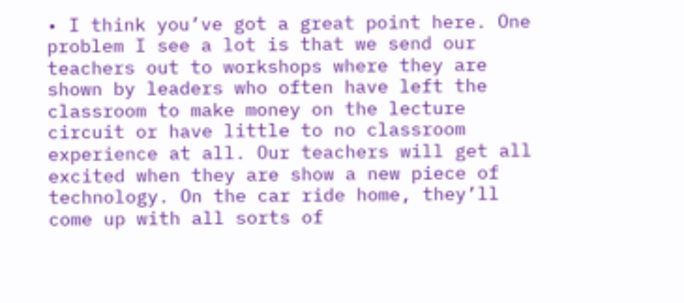• I think you’ve got a great point here. One problem I see a lot is that we send our teachers out to workshops where they are shown by leaders who often have left the classroom to make money on the lecture circuit or have little to no classroom experience at all. Our teachers will get all excited when they are show a new piece of technology. On the car ride home, they’ll come up with all sorts of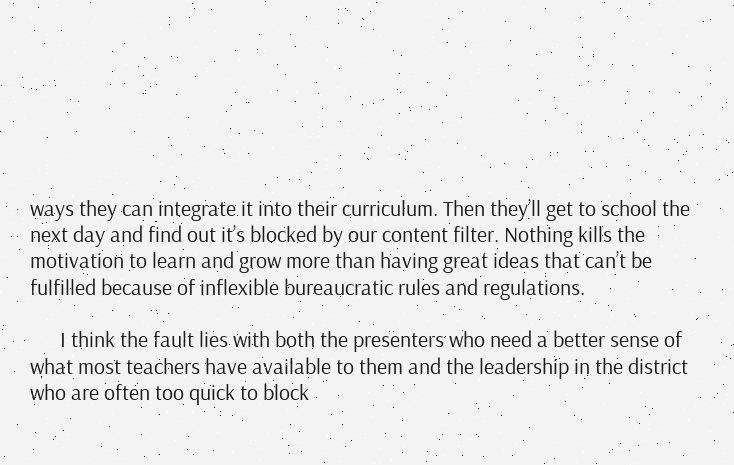ways they can integrate it into their curriculum. Then they’ll get to school the next day and find out it’s blocked by our content filter. Nothing kills the motivation to learn and grow more than having great ideas that can’t be fulfilled because of inflexible bureaucratic rules and regulations.

      I think the fault lies with both the presenters who need a better sense of what most teachers have available to them and the leadership in the district who are often too quick to block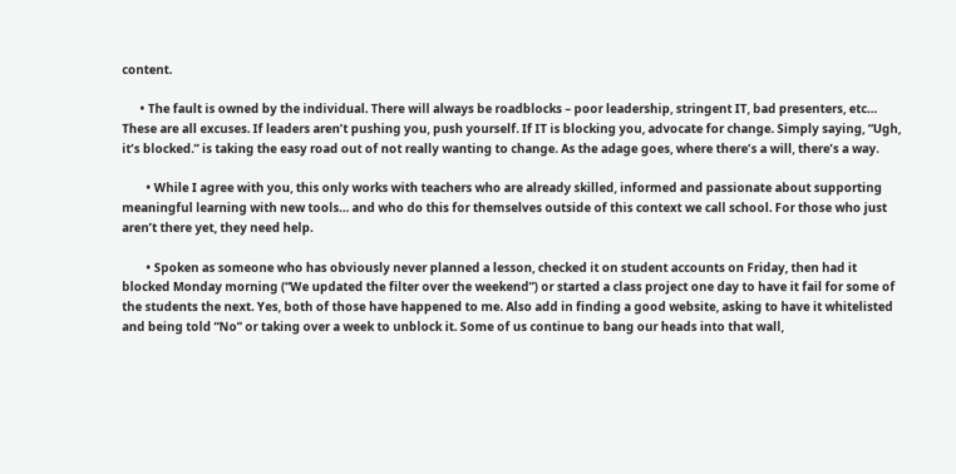content.

      • The fault is owned by the individual. There will always be roadblocks – poor leadership, stringent IT, bad presenters, etc… These are all excuses. If leaders aren’t pushing you, push yourself. If IT is blocking you, advocate for change. Simply saying, “Ugh, it’s blocked.” is taking the easy road out of not really wanting to change. As the adage goes, where there’s a will, there’s a way.

        • While I agree with you, this only works with teachers who are already skilled, informed and passionate about supporting meaningful learning with new tools… and who do this for themselves outside of this context we call school. For those who just aren’t there yet, they need help.

        • Spoken as someone who has obviously never planned a lesson, checked it on student accounts on Friday, then had it blocked Monday morning (“We updated the filter over the weekend”) or started a class project one day to have it fail for some of the students the next. Yes, both of those have happened to me. Also add in finding a good website, asking to have it whitelisted and being told “No” or taking over a week to unblock it. Some of us continue to bang our heads into that wall,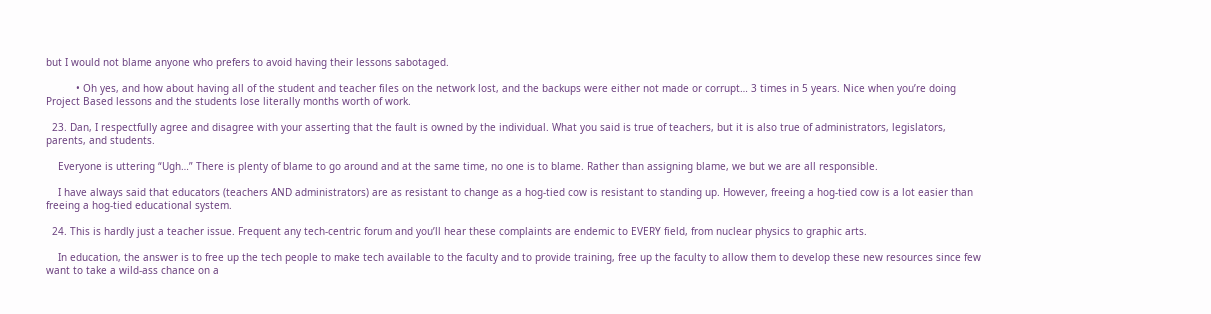but I would not blame anyone who prefers to avoid having their lessons sabotaged.

          • Oh yes, and how about having all of the student and teacher files on the network lost, and the backups were either not made or corrupt… 3 times in 5 years. Nice when you’re doing Project Based lessons and the students lose literally months worth of work.

  23. Dan, I respectfully agree and disagree with your asserting that the fault is owned by the individual. What you said is true of teachers, but it is also true of administrators, legislators, parents, and students.

    Everyone is uttering “Ugh…” There is plenty of blame to go around and at the same time, no one is to blame. Rather than assigning blame, we but we are all responsible.

    I have always said that educators (teachers AND administrators) are as resistant to change as a hog-tied cow is resistant to standing up. However, freeing a hog-tied cow is a lot easier than freeing a hog-tied educational system.

  24. This is hardly just a teacher issue. Frequent any tech-centric forum and you’ll hear these complaints are endemic to EVERY field, from nuclear physics to graphic arts.

    In education, the answer is to free up the tech people to make tech available to the faculty and to provide training, free up the faculty to allow them to develop these new resources since few want to take a wild-ass chance on a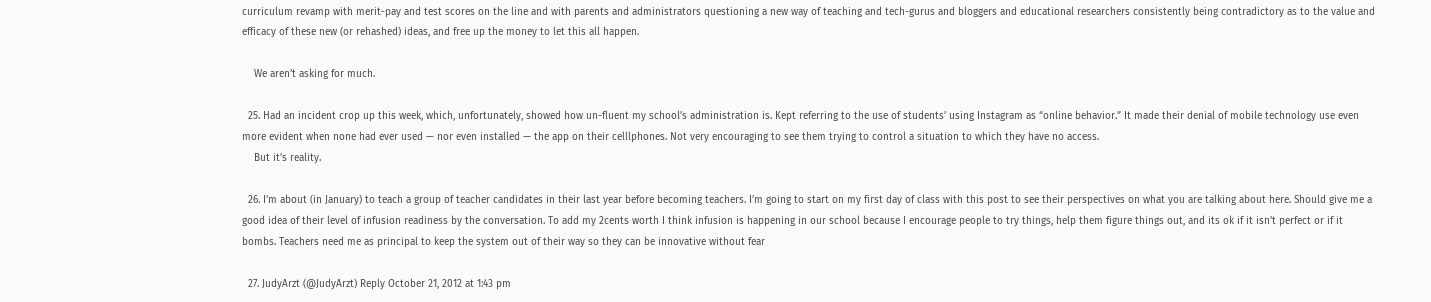curriculum revamp with merit-pay and test scores on the line and with parents and administrators questioning a new way of teaching and tech-gurus and bloggers and educational researchers consistently being contradictory as to the value and efficacy of these new (or rehashed) ideas, and free up the money to let this all happen.

    We aren’t asking for much.

  25. Had an incident crop up this week, which, unfortunately, showed how un-fluent my school’s administration is. Kept referring to the use of students’ using Instagram as “online behavior.” It made their denial of mobile technology use even more evident when none had ever used — nor even installed — the app on their celllphones. Not very encouraging to see them trying to control a situation to which they have no access.
    But it’s reality.

  26. I’m about (in January) to teach a group of teacher candidates in their last year before becoming teachers. I’m going to start on my first day of class with this post to see their perspectives on what you are talking about here. Should give me a good idea of their level of infusion readiness by the conversation. To add my 2cents worth I think infusion is happening in our school because I encourage people to try things, help them figure things out, and its ok if it isn’t perfect or if it bombs. Teachers need me as principal to keep the system out of their way so they can be innovative without fear

  27. JudyArzt (@JudyArzt) Reply October 21, 2012 at 1:43 pm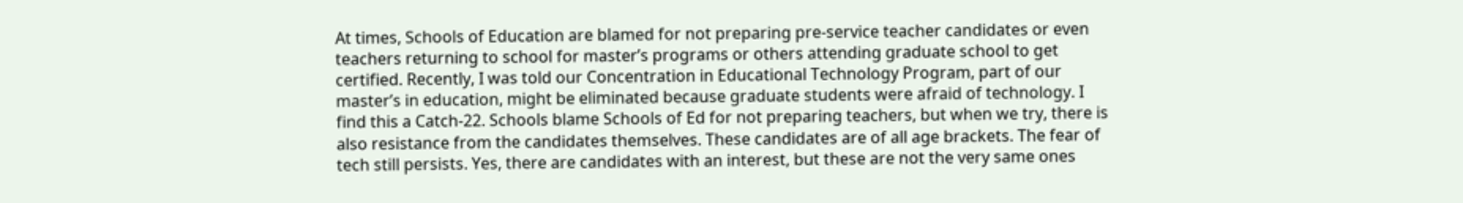At times, Schools of Education are blamed for not preparing pre-service teacher candidates or even teachers returning to school for master’s programs or others attending graduate school to get certified. Recently, I was told our Concentration in Educational Technology Program, part of our master’s in education, might be eliminated because graduate students were afraid of technology. I find this a Catch-22. Schools blame Schools of Ed for not preparing teachers, but when we try, there is also resistance from the candidates themselves. These candidates are of all age brackets. The fear of tech still persists. Yes, there are candidates with an interest, but these are not the very same ones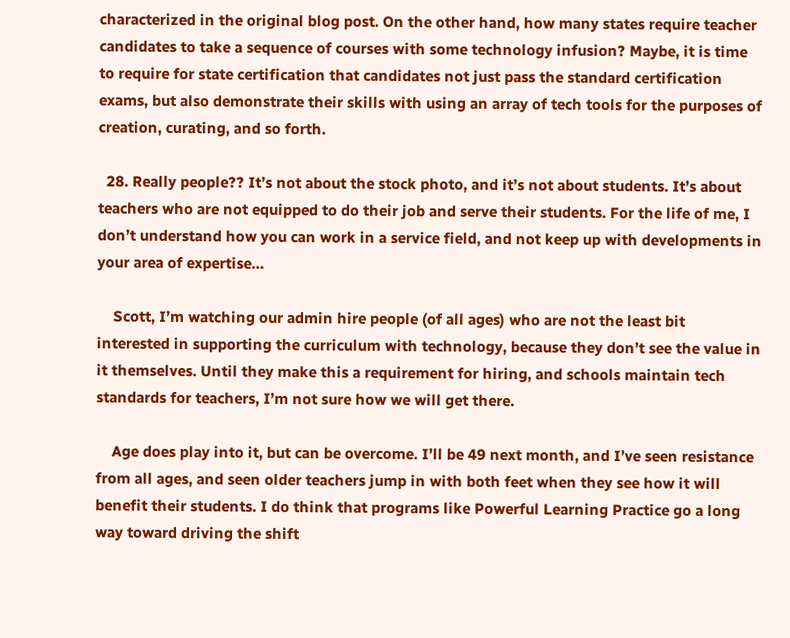characterized in the original blog post. On the other hand, how many states require teacher candidates to take a sequence of courses with some technology infusion? Maybe, it is time to require for state certification that candidates not just pass the standard certification exams, but also demonstrate their skills with using an array of tech tools for the purposes of creation, curating, and so forth.

  28. Really people?? It’s not about the stock photo, and it’s not about students. It’s about teachers who are not equipped to do their job and serve their students. For the life of me, I don’t understand how you can work in a service field, and not keep up with developments in your area of expertise…

    Scott, I’m watching our admin hire people (of all ages) who are not the least bit interested in supporting the curriculum with technology, because they don’t see the value in it themselves. Until they make this a requirement for hiring, and schools maintain tech standards for teachers, I’m not sure how we will get there.

    Age does play into it, but can be overcome. I’ll be 49 next month, and I’ve seen resistance from all ages, and seen older teachers jump in with both feet when they see how it will benefit their students. I do think that programs like Powerful Learning Practice go a long way toward driving the shift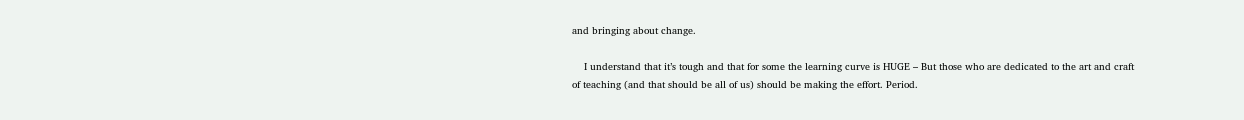and bringing about change.

    I understand that it’s tough and that for some the learning curve is HUGE – But those who are dedicated to the art and craft of teaching (and that should be all of us) should be making the effort. Period.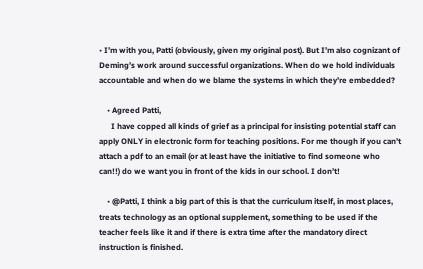• I’m with you, Patti (obviously, given my original post). But I’m also cognizant of Deming’s work around successful organizations. When do we hold individuals accountable and when do we blame the systems in which they’re embedded?

    • Agreed Patti,
      I have copped all kinds of grief as a principal for insisting potential staff can apply ONLY in electronic form for teaching positions. For me though if you can’t attach a pdf to an email (or at least have the initiative to find someone who can!!) do we want you in front of the kids in our school. I don’t!

    • @Patti, I think a big part of this is that the curriculum itself, in most places, treats technology as an optional supplement, something to be used if the teacher feels like it and if there is extra time after the mandatory direct instruction is finished.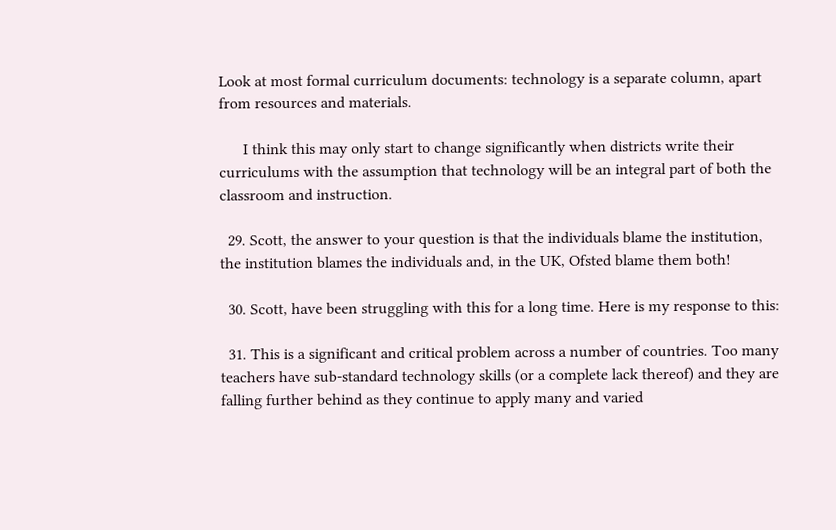Look at most formal curriculum documents: technology is a separate column, apart from resources and materials.

      I think this may only start to change significantly when districts write their curriculums with the assumption that technology will be an integral part of both the classroom and instruction.

  29. Scott, the answer to your question is that the individuals blame the institution, the institution blames the individuals and, in the UK, Ofsted blame them both!

  30. Scott, have been struggling with this for a long time. Here is my response to this:

  31. This is a significant and critical problem across a number of countries. Too many teachers have sub-standard technology skills (or a complete lack thereof) and they are falling further behind as they continue to apply many and varied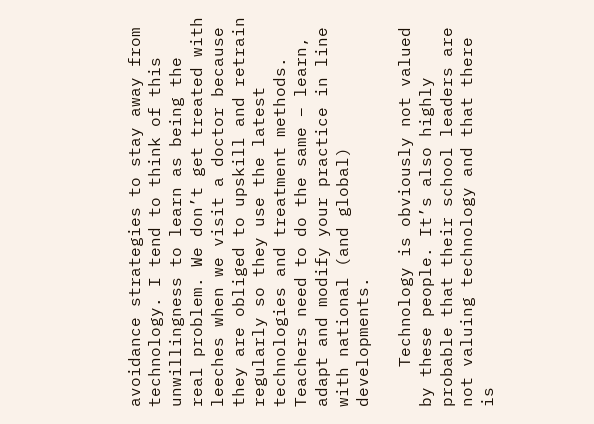avoidance strategies to stay away from technology. I tend to think of this unwillingness to learn as being the real problem. We don’t get treated with leeches when we visit a doctor because they are obliged to upskill and retrain regularly so they use the latest technologies and treatment methods. Teachers need to do the same – learn, adapt and modify your practice in line with national (and global) developments.

    Technology is obviously not valued by these people. It’s also highly probable that their school leaders are not valuing technology and that there is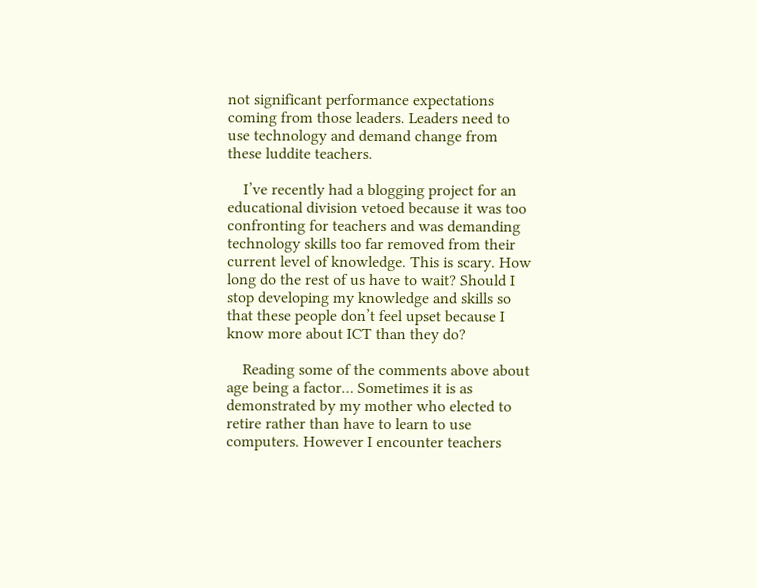not significant performance expectations coming from those leaders. Leaders need to use technology and demand change from these luddite teachers.

    I’ve recently had a blogging project for an educational division vetoed because it was too confronting for teachers and was demanding technology skills too far removed from their current level of knowledge. This is scary. How long do the rest of us have to wait? Should I stop developing my knowledge and skills so that these people don’t feel upset because I know more about ICT than they do?

    Reading some of the comments above about age being a factor… Sometimes it is as demonstrated by my mother who elected to retire rather than have to learn to use computers. However I encounter teachers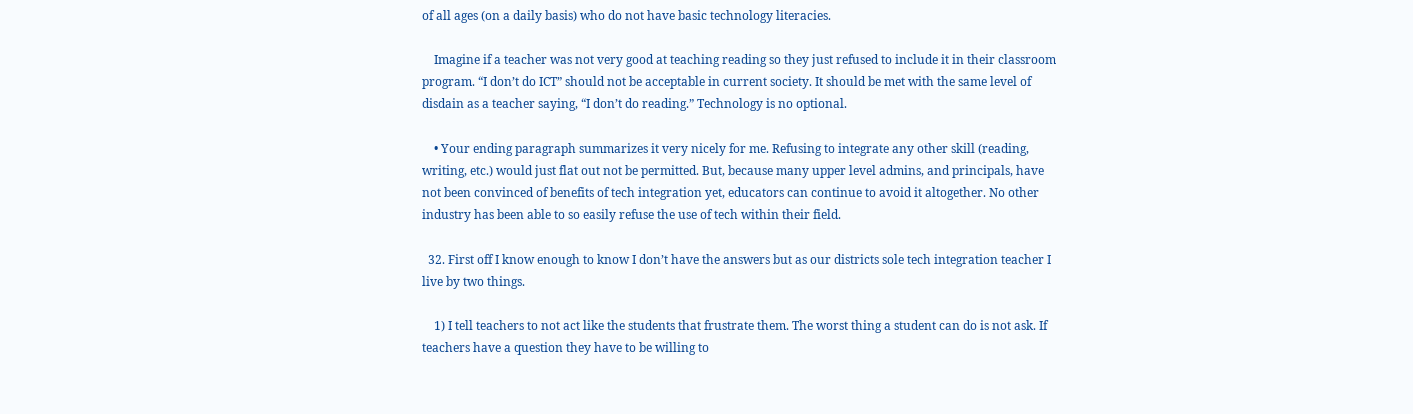of all ages (on a daily basis) who do not have basic technology literacies.

    Imagine if a teacher was not very good at teaching reading so they just refused to include it in their classroom program. “I don’t do ICT” should not be acceptable in current society. It should be met with the same level of disdain as a teacher saying, “I don’t do reading.” Technology is no optional.

    • Your ending paragraph summarizes it very nicely for me. Refusing to integrate any other skill (reading, writing, etc.) would just flat out not be permitted. But, because many upper level admins, and principals, have not been convinced of benefits of tech integration yet, educators can continue to avoid it altogether. No other industry has been able to so easily refuse the use of tech within their field.

  32. First off I know enough to know I don’t have the answers but as our districts sole tech integration teacher I live by two things.

    1) I tell teachers to not act like the students that frustrate them. The worst thing a student can do is not ask. If teachers have a question they have to be willing to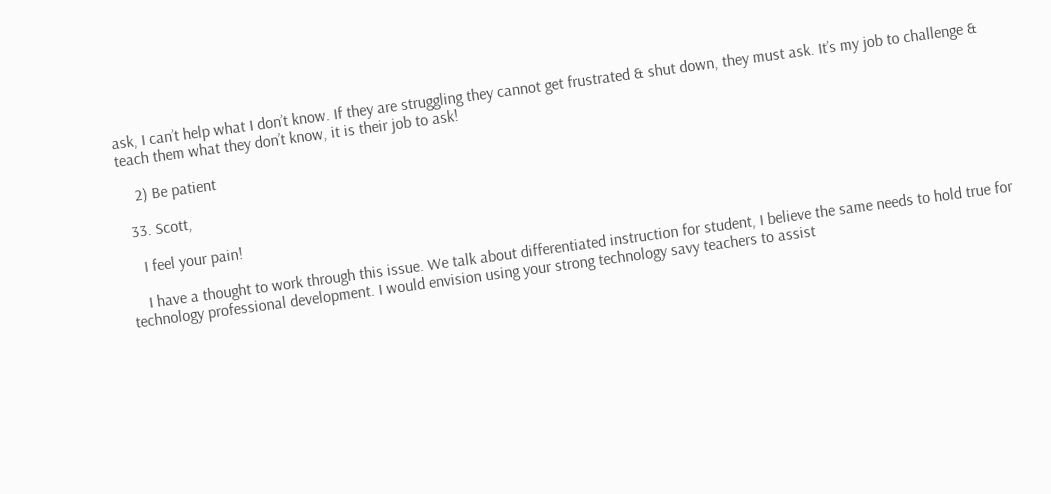ask, I can’t help what I don’t know. If they are struggling they cannot get frustrated & shut down, they must ask. It’s my job to challenge & teach them what they don’t know, it is their job to ask!

    2) Be patient

  33. Scott,

    I feel your pain!

    I have a thought to work through this issue. We talk about differentiated instruction for student, I believe the same needs to hold true for technology professional development. I would envision using your strong technology savy teachers to assist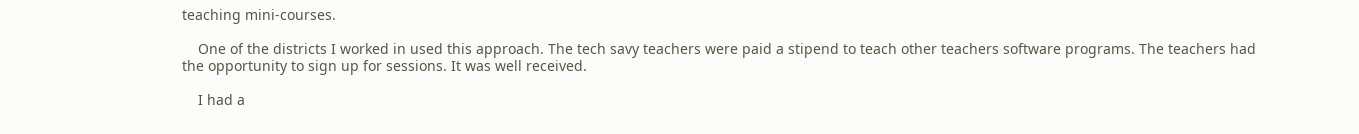teaching mini-courses.

    One of the districts I worked in used this approach. The tech savy teachers were paid a stipend to teach other teachers software programs. The teachers had the opportunity to sign up for sessions. It was well received.

    I had a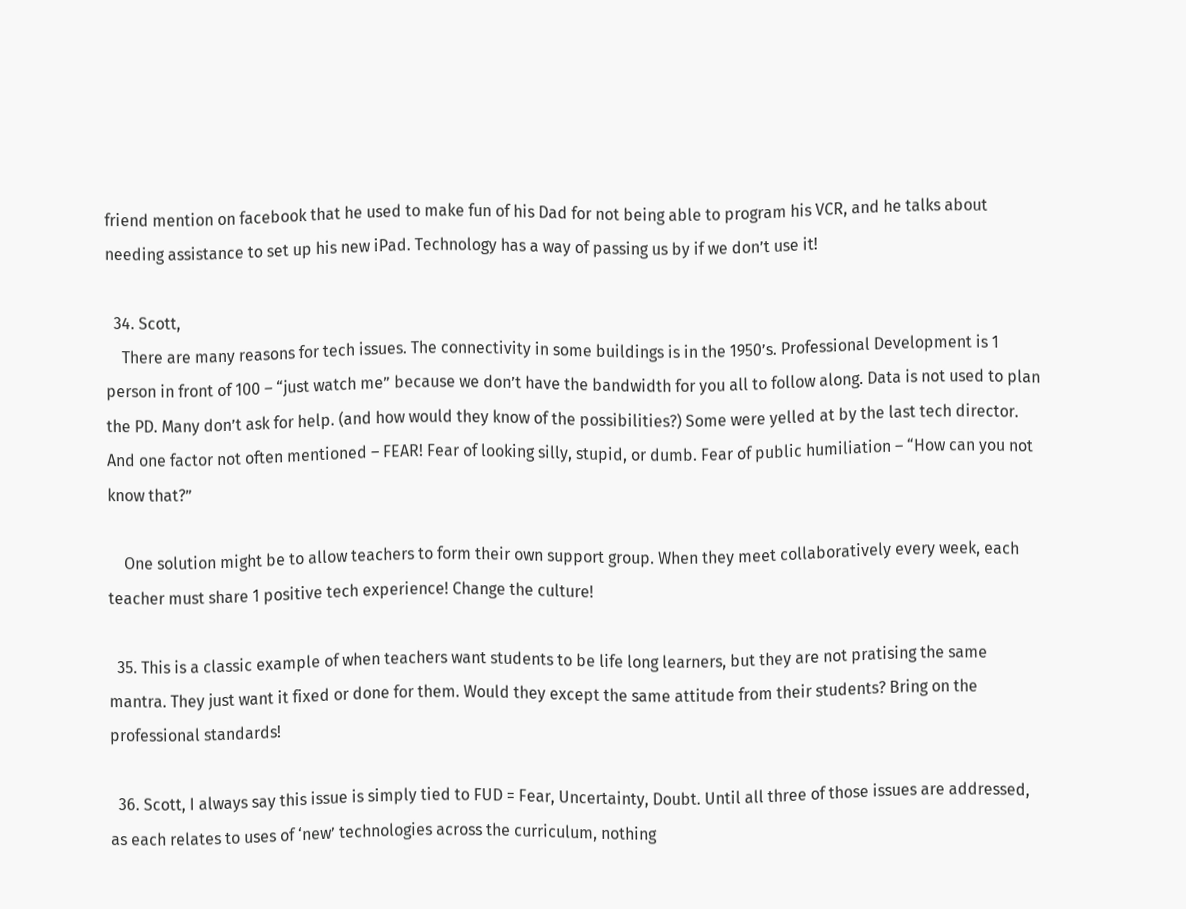friend mention on facebook that he used to make fun of his Dad for not being able to program his VCR, and he talks about needing assistance to set up his new iPad. Technology has a way of passing us by if we don’t use it!

  34. Scott,
    There are many reasons for tech issues. The connectivity in some buildings is in the 1950’s. Professional Development is 1 person in front of 100 – “just watch me” because we don’t have the bandwidth for you all to follow along. Data is not used to plan the PD. Many don’t ask for help. (and how would they know of the possibilities?) Some were yelled at by the last tech director. And one factor not often mentioned – FEAR! Fear of looking silly, stupid, or dumb. Fear of public humiliation – “How can you not know that?”

    One solution might be to allow teachers to form their own support group. When they meet collaboratively every week, each teacher must share 1 positive tech experience! Change the culture!

  35. This is a classic example of when teachers want students to be life long learners, but they are not pratising the same mantra. They just want it fixed or done for them. Would they except the same attitude from their students? Bring on the professional standards!

  36. Scott, I always say this issue is simply tied to FUD = Fear, Uncertainty, Doubt. Until all three of those issues are addressed, as each relates to uses of ‘new’ technologies across the curriculum, nothing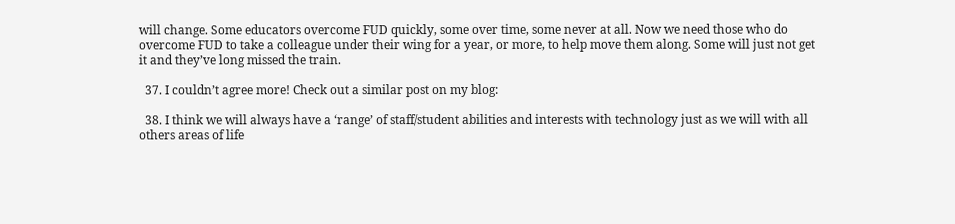will change. Some educators overcome FUD quickly, some over time, some never at all. Now we need those who do overcome FUD to take a colleague under their wing for a year, or more, to help move them along. Some will just not get it and they’ve long missed the train.

  37. I couldn’t agree more! Check out a similar post on my blog:

  38. I think we will always have a ‘range’ of staff/student abilities and interests with technology just as we will with all others areas of life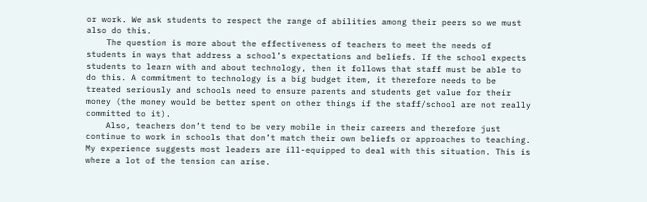or work. We ask students to respect the range of abilities among their peers so we must also do this.
    The question is more about the effectiveness of teachers to meet the needs of students in ways that address a school’s expectations and beliefs. If the school expects students to learn with and about technology, then it follows that staff must be able to do this. A commitment to technology is a big budget item, it therefore needs to be treated seriously and schools need to ensure parents and students get value for their money (the money would be better spent on other things if the staff/school are not really committed to it).
    Also, teachers don’t tend to be very mobile in their careers and therefore just continue to work in schools that don’t match their own beliefs or approaches to teaching. My experience suggests most leaders are ill-equipped to deal with this situation. This is where a lot of the tension can arise.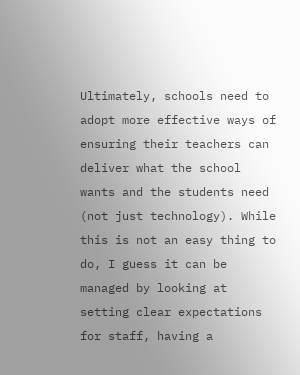Ultimately, schools need to adopt more effective ways of ensuring their teachers can deliver what the school wants and the students need (not just technology). While this is not an easy thing to do, I guess it can be managed by looking at setting clear expectations for staff, having a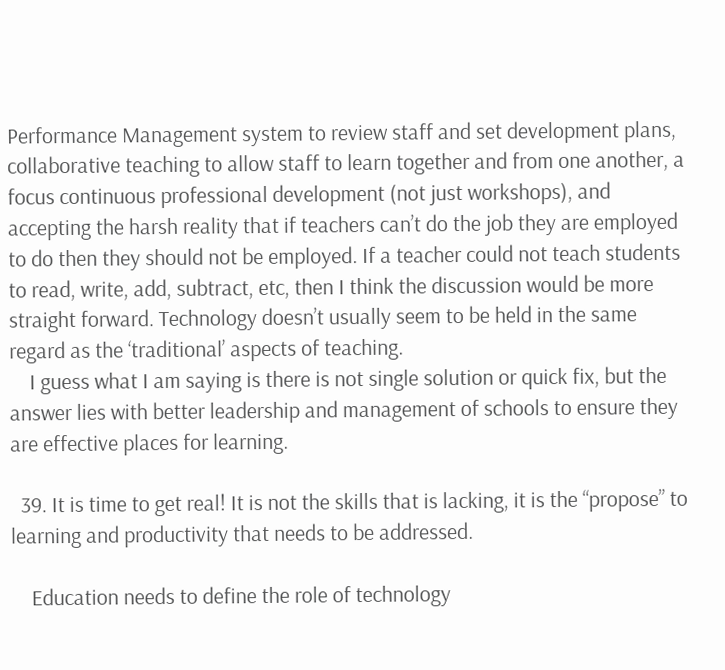Performance Management system to review staff and set development plans, collaborative teaching to allow staff to learn together and from one another, a focus continuous professional development (not just workshops), and accepting the harsh reality that if teachers can’t do the job they are employed to do then they should not be employed. If a teacher could not teach students to read, write, add, subtract, etc, then I think the discussion would be more straight forward. Technology doesn’t usually seem to be held in the same regard as the ‘traditional’ aspects of teaching.
    I guess what I am saying is there is not single solution or quick fix, but the answer lies with better leadership and management of schools to ensure they are effective places for learning.

  39. It is time to get real! It is not the skills that is lacking, it is the “propose” to learning and productivity that needs to be addressed.

    Education needs to define the role of technology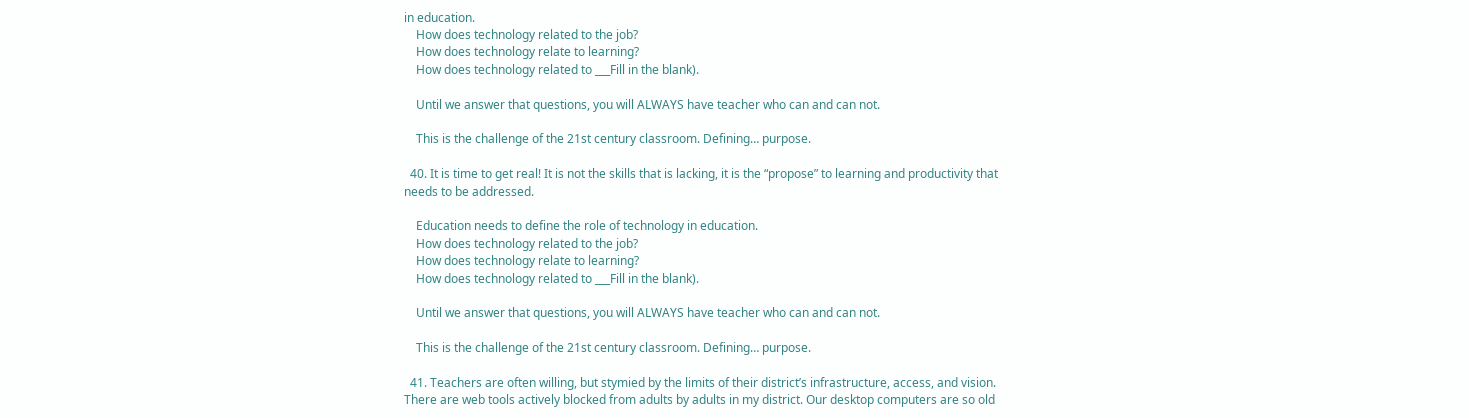in education.
    How does technology related to the job?
    How does technology relate to learning?
    How does technology related to ___Fill in the blank).

    Until we answer that questions, you will ALWAYS have teacher who can and can not.

    This is the challenge of the 21st century classroom. Defining… purpose.

  40. It is time to get real! It is not the skills that is lacking, it is the “propose” to learning and productivity that needs to be addressed.

    Education needs to define the role of technology in education.
    How does technology related to the job?
    How does technology relate to learning?
    How does technology related to ___Fill in the blank).

    Until we answer that questions, you will ALWAYS have teacher who can and can not.

    This is the challenge of the 21st century classroom. Defining… purpose.

  41. Teachers are often willing, but stymied by the limits of their district’s infrastructure, access, and vision. There are web tools actively blocked from adults by adults in my district. Our desktop computers are so old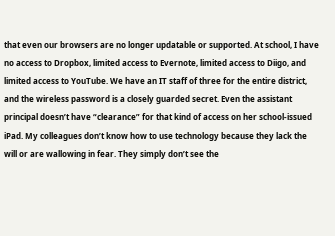that even our browsers are no longer updatable or supported. At school, I have no access to Dropbox, limited access to Evernote, limited access to Diigo, and limited access to YouTube. We have an IT staff of three for the entire district, and the wireless password is a closely guarded secret. Even the assistant principal doesn’t have “clearance” for that kind of access on her school-issued iPad. My colleagues don’t know how to use technology because they lack the will or are wallowing in fear. They simply don’t see the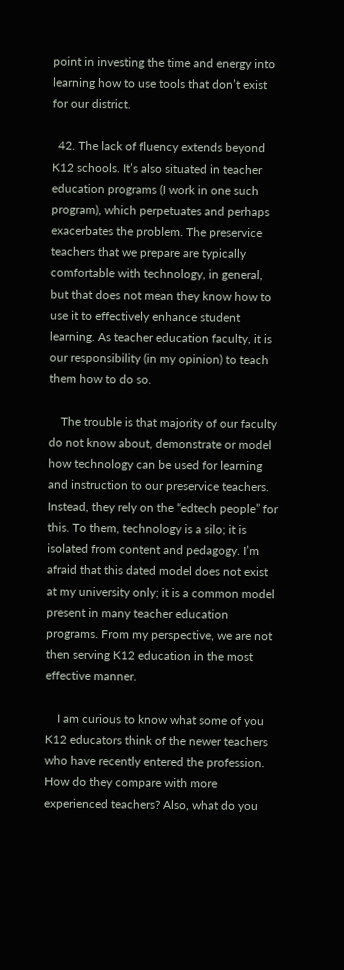point in investing the time and energy into learning how to use tools that don’t exist for our district.

  42. The lack of fluency extends beyond K12 schools. It’s also situated in teacher education programs (I work in one such program), which perpetuates and perhaps exacerbates the problem. The preservice teachers that we prepare are typically comfortable with technology, in general, but that does not mean they know how to use it to effectively enhance student learning. As teacher education faculty, it is our responsibility (in my opinion) to teach them how to do so.

    The trouble is that majority of our faculty do not know about, demonstrate or model how technology can be used for learning and instruction to our preservice teachers. Instead, they rely on the “edtech people” for this. To them, technology is a silo; it is isolated from content and pedagogy. I’m afraid that this dated model does not exist at my university only; it is a common model present in many teacher education programs. From my perspective, we are not then serving K12 education in the most effective manner.

    I am curious to know what some of you K12 educators think of the newer teachers who have recently entered the profession. How do they compare with more experienced teachers? Also, what do you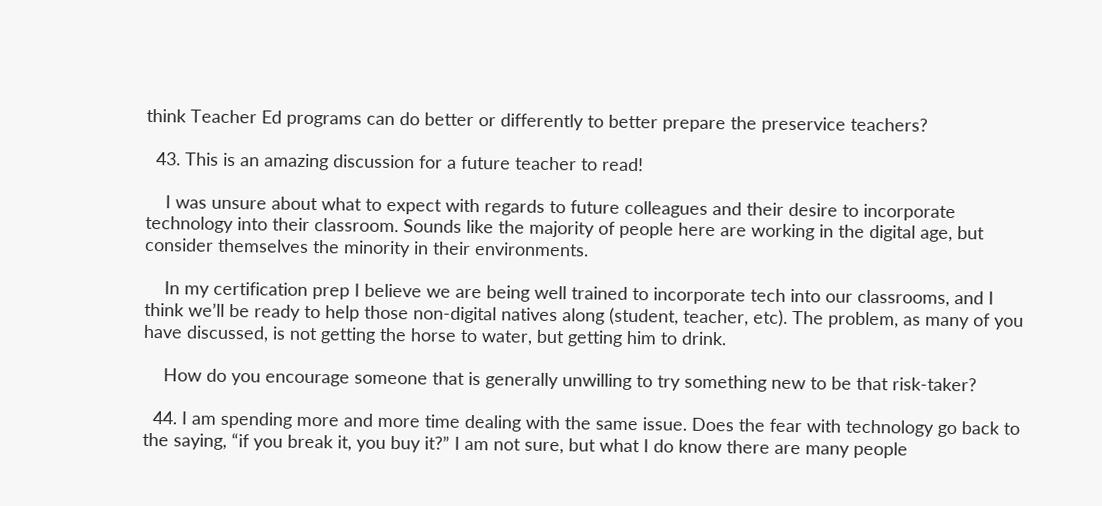think Teacher Ed programs can do better or differently to better prepare the preservice teachers?

  43. This is an amazing discussion for a future teacher to read!

    I was unsure about what to expect with regards to future colleagues and their desire to incorporate technology into their classroom. Sounds like the majority of people here are working in the digital age, but consider themselves the minority in their environments.

    In my certification prep I believe we are being well trained to incorporate tech into our classrooms, and I think we’ll be ready to help those non-digital natives along (student, teacher, etc). The problem, as many of you have discussed, is not getting the horse to water, but getting him to drink.

    How do you encourage someone that is generally unwilling to try something new to be that risk-taker?

  44. I am spending more and more time dealing with the same issue. Does the fear with technology go back to the saying, “if you break it, you buy it?” I am not sure, but what I do know there are many people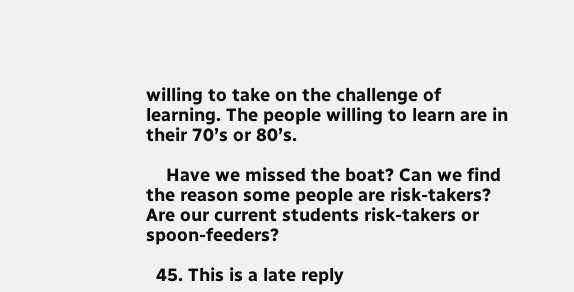willing to take on the challenge of learning. The people willing to learn are in their 70’s or 80’s.

    Have we missed the boat? Can we find the reason some people are risk-takers? Are our current students risk-takers or spoon-feeders?

  45. This is a late reply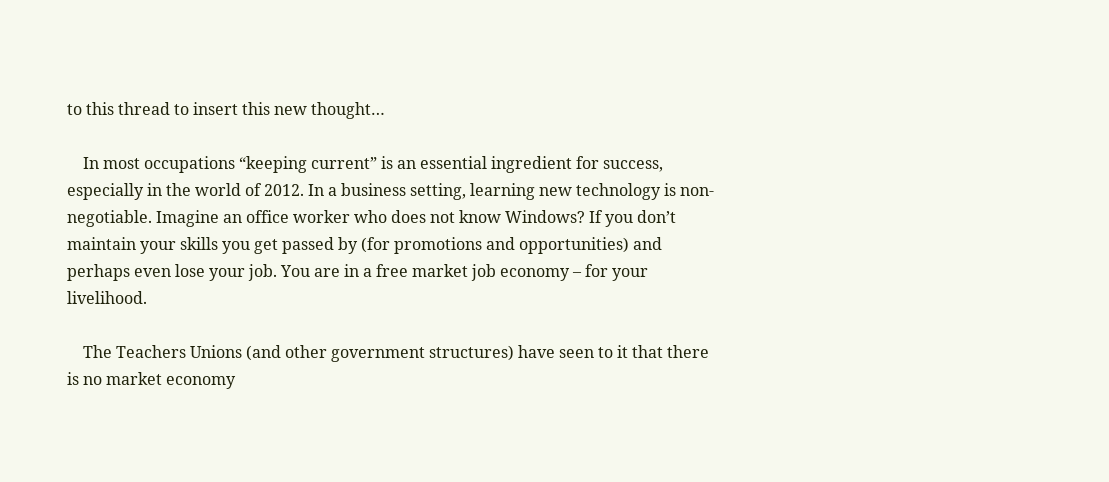to this thread to insert this new thought…

    In most occupations “keeping current” is an essential ingredient for success, especially in the world of 2012. In a business setting, learning new technology is non-negotiable. Imagine an office worker who does not know Windows? If you don’t maintain your skills you get passed by (for promotions and opportunities) and perhaps even lose your job. You are in a free market job economy – for your livelihood.

    The Teachers Unions (and other government structures) have seen to it that there is no market economy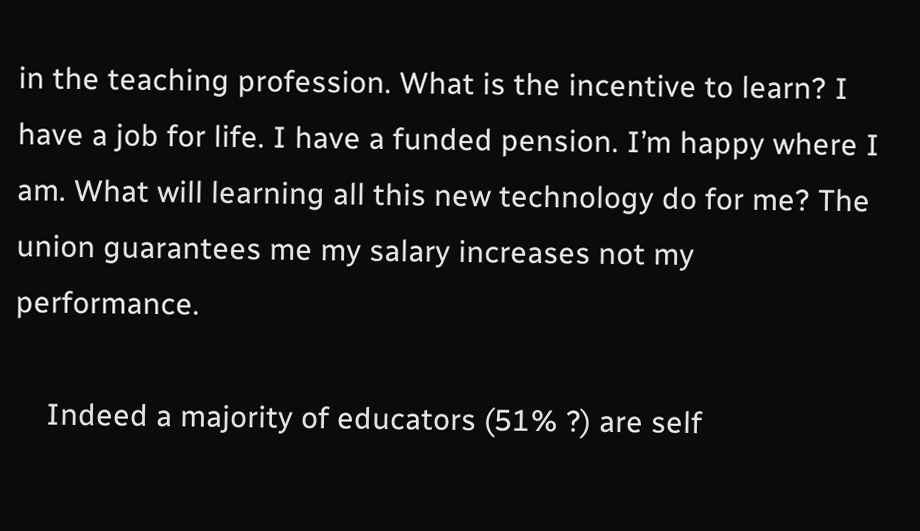in the teaching profession. What is the incentive to learn? I have a job for life. I have a funded pension. I’m happy where I am. What will learning all this new technology do for me? The union guarantees me my salary increases not my performance.

    Indeed a majority of educators (51% ?) are self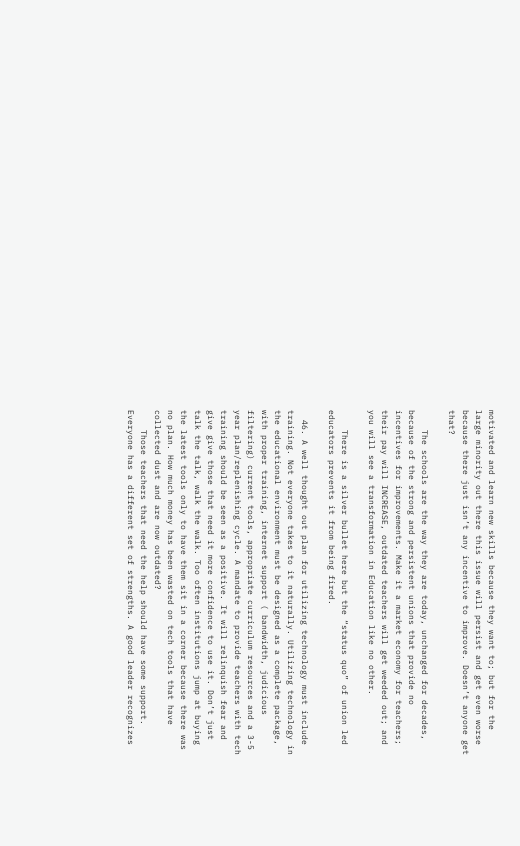motivated and learn new skills because they want to; but for the large minority out there this issue will persist and get even worse because there just isn’t any incentive to improve. Doesn’t anyone get that?

    The schools are the way they are today, unchanged for decades, because of the strong and persistent unions that provide no incentives for improvements. Make it a market economy for teachers; their pay will INCREASE, outdated teachers will get weeded out; and you will see a transformation in Education like no other.

    There is a silver bullet here but the “status quo” of union led educators prevents it from being fired.

  46. A well thought out plan for utilizing technology must include training. Not everyone takes to it naturally. Utilizing technology in the educational environment must be designed as a complete package, with proper training, internet support ( bandwidth, judicious filtering) current tools, appropriate curriculum resources and a 3-5 year plan/replenishing cycle. A mandate to provide teachers with tech training should be seen as a positive. It will relinquish fear and give give those that need it more confidence to use it. Don’t just talk the talk, walk the walk. Too often institutions jump at buying the latest tools only to have them sit in a corner because there was no plan. How much money has been wasted on tech tools that have collected dust and are now outdated?
    Those teachers that need the help should have some support. Everyone has a different set of strengths. A good leader recognizes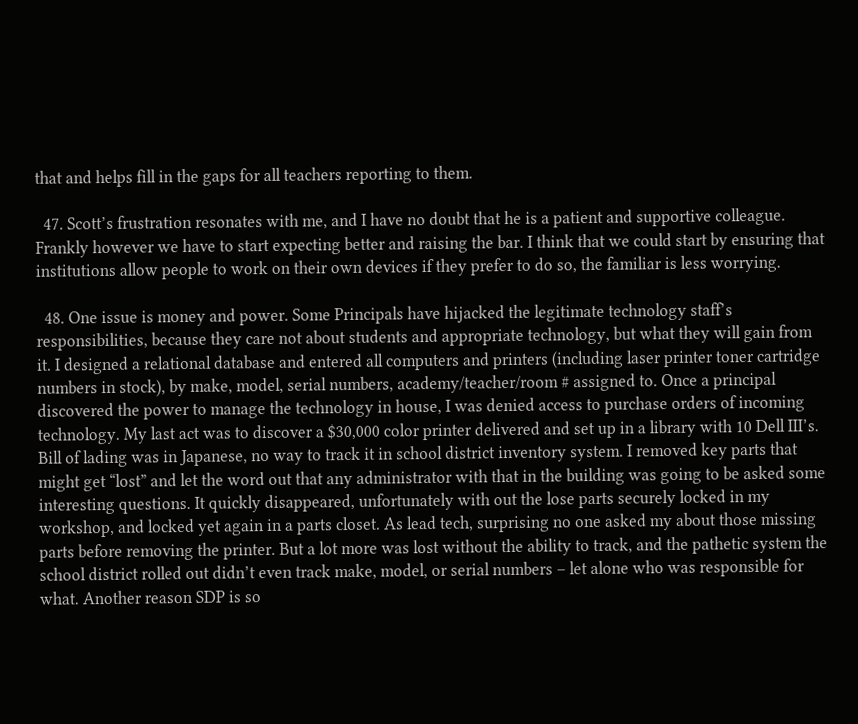that and helps fill in the gaps for all teachers reporting to them.

  47. Scott’s frustration resonates with me, and I have no doubt that he is a patient and supportive colleague. Frankly however we have to start expecting better and raising the bar. I think that we could start by ensuring that institutions allow people to work on their own devices if they prefer to do so, the familiar is less worrying.

  48. One issue is money and power. Some Principals have hijacked the legitimate technology staff’s responsibilities, because they care not about students and appropriate technology, but what they will gain from it. I designed a relational database and entered all computers and printers (including laser printer toner cartridge numbers in stock), by make, model, serial numbers, academy/teacher/room # assigned to. Once a principal discovered the power to manage the technology in house, I was denied access to purchase orders of incoming technology. My last act was to discover a $30,000 color printer delivered and set up in a library with 10 Dell III’s. Bill of lading was in Japanese, no way to track it in school district inventory system. I removed key parts that might get “lost” and let the word out that any administrator with that in the building was going to be asked some interesting questions. It quickly disappeared, unfortunately with out the lose parts securely locked in my workshop, and locked yet again in a parts closet. As lead tech, surprising no one asked my about those missing parts before removing the printer. But a lot more was lost without the ability to track, and the pathetic system the school district rolled out didn’t even track make, model, or serial numbers – let alone who was responsible for what. Another reason SDP is so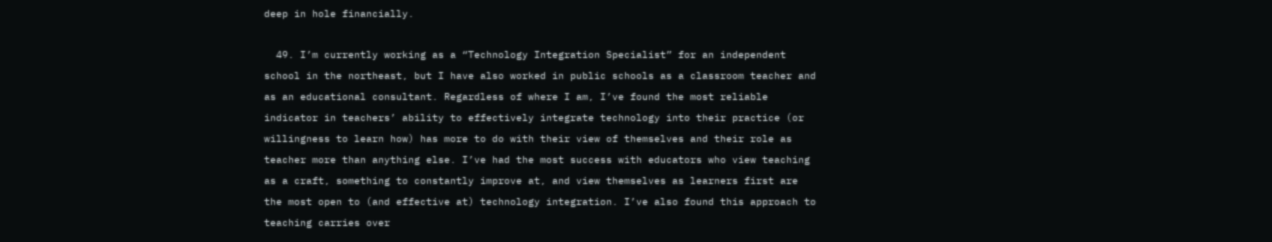deep in hole financially.

  49. I’m currently working as a “Technology Integration Specialist” for an independent school in the northeast, but I have also worked in public schools as a classroom teacher and as an educational consultant. Regardless of where I am, I’ve found the most reliable indicator in teachers’ ability to effectively integrate technology into their practice (or willingness to learn how) has more to do with their view of themselves and their role as teacher more than anything else. I’ve had the most success with educators who view teaching as a craft, something to constantly improve at, and view themselves as learners first are the most open to (and effective at) technology integration. I’ve also found this approach to teaching carries over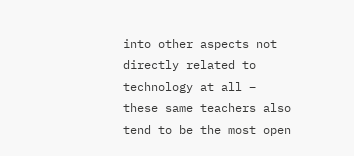into other aspects not directly related to technology at all – these same teachers also tend to be the most open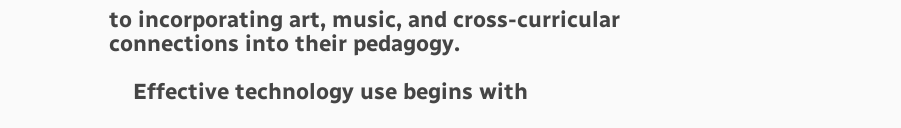to incorporating art, music, and cross-curricular connections into their pedagogy.

    Effective technology use begins with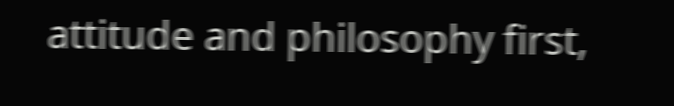attitude and philosophy first,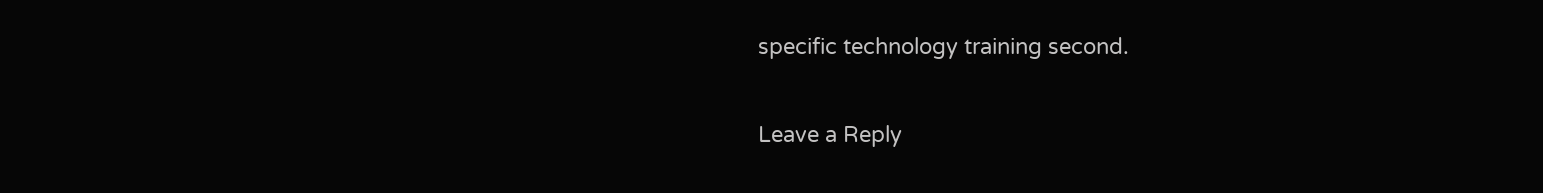specific technology training second.

Leave a Reply